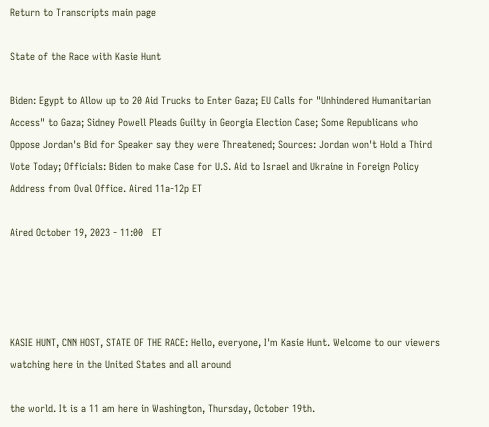Return to Transcripts main page

State of the Race with Kasie Hunt

Biden: Egypt to Allow up to 20 Aid Trucks to Enter Gaza; EU Calls for "Unhindered Humanitarian Access" to Gaza; Sidney Powell Pleads Guilty in Georgia Election Case; Some Republicans who Oppose Jordan's Bid for Speaker say they were Threatened; Sources: Jordan won't Hold a Third Vote Today; Officials: Biden to make Case for U.S. Aid to Israel and Ukraine in Foreign Policy Address from Oval Office. Aired 11a-12p ET

Aired October 19, 2023 - 11:00   ET




KASIE HUNT, CNN HOST, STATE OF THE RACE: Hello, everyone, I'm Kasie Hunt. Welcome to our viewers watching here in the United States and all around

the world. It is a 11 am here in Washington, Thursday, October 19th.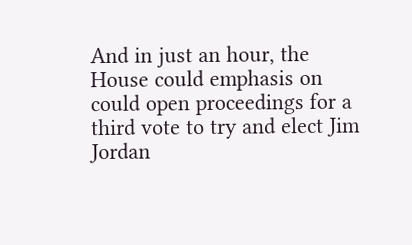And in just an hour, the House could emphasis on could open proceedings for a third vote to try and elect Jim Jordan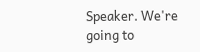Speaker. We're going to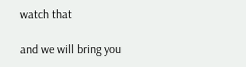watch that

and we will bring you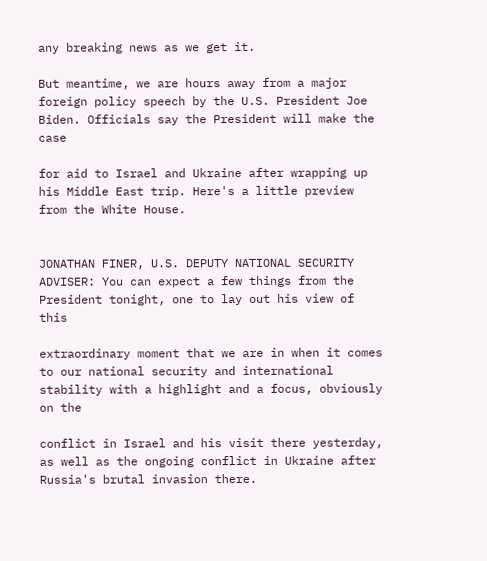any breaking news as we get it.

But meantime, we are hours away from a major foreign policy speech by the U.S. President Joe Biden. Officials say the President will make the case

for aid to Israel and Ukraine after wrapping up his Middle East trip. Here's a little preview from the White House.


JONATHAN FINER, U.S. DEPUTY NATIONAL SECURITY ADVISER: You can expect a few things from the President tonight, one to lay out his view of this

extraordinary moment that we are in when it comes to our national security and international stability with a highlight and a focus, obviously on the

conflict in Israel and his visit there yesterday, as well as the ongoing conflict in Ukraine after Russia's brutal invasion there.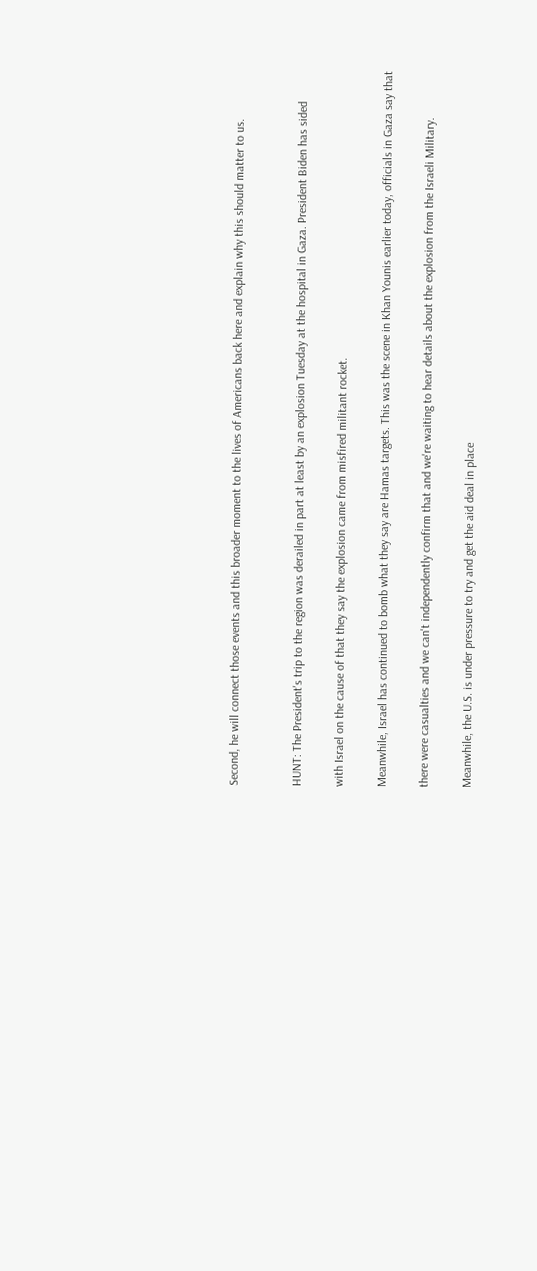Second, he will connect those events and this broader moment to the lives of Americans back here and explain why this should matter to us.


HUNT: The President's trip to the region was derailed in part at least by an explosion Tuesday at the hospital in Gaza. President Biden has sided

with Israel on the cause of that they say the explosion came from misfired militant rocket.

Meanwhile, Israel has continued to bomb what they say are Hamas targets. This was the scene in Khan Younis earlier today, officials in Gaza say that

there were casualties and we can't independently confirm that and we're waiting to hear details about the explosion from the Israeli Military.

Meanwhile, the U.S. is under pressure to try and get the aid deal in place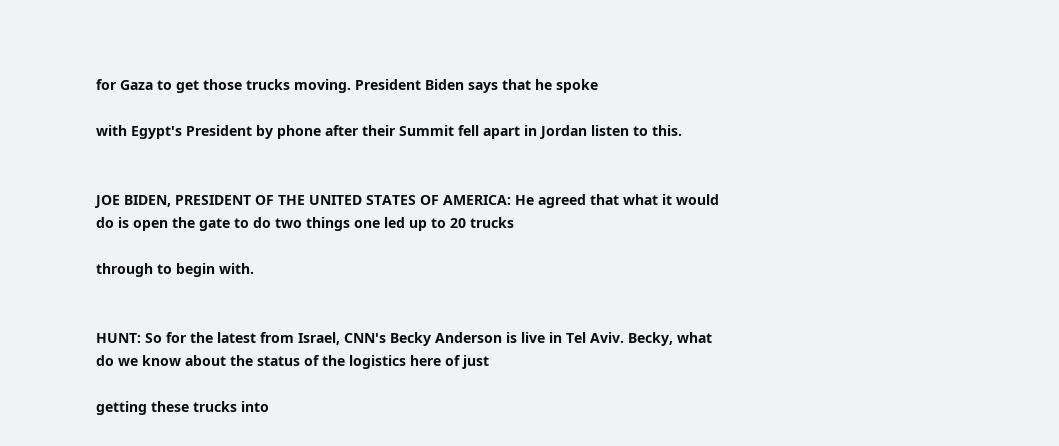for Gaza to get those trucks moving. President Biden says that he spoke

with Egypt's President by phone after their Summit fell apart in Jordan listen to this.


JOE BIDEN, PRESIDENT OF THE UNITED STATES OF AMERICA: He agreed that what it would do is open the gate to do two things one led up to 20 trucks

through to begin with.


HUNT: So for the latest from Israel, CNN's Becky Anderson is live in Tel Aviv. Becky, what do we know about the status of the logistics here of just

getting these trucks into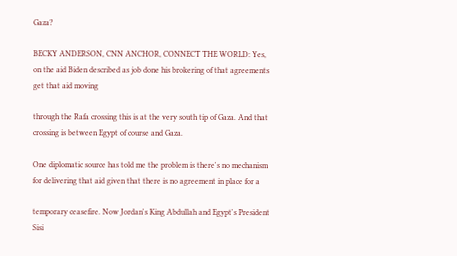Gaza?

BECKY ANDERSON, CNN ANCHOR, CONNECT THE WORLD: Yes, on the aid Biden described as job done his brokering of that agreements get that aid moving

through the Rafa crossing this is at the very south tip of Gaza. And that crossing is between Egypt of course and Gaza.

One diplomatic source has told me the problem is there's no mechanism for delivering that aid given that there is no agreement in place for a

temporary ceasefire. Now Jordan's King Abdullah and Egypt's President Sisi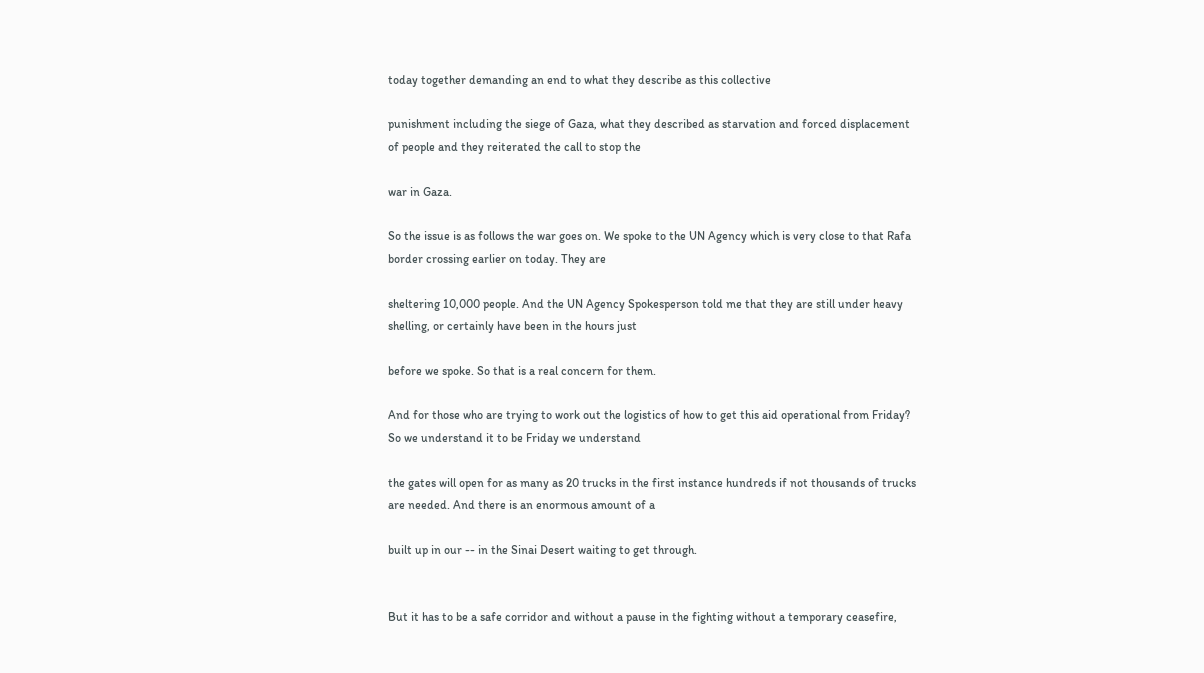today together demanding an end to what they describe as this collective

punishment including the siege of Gaza, what they described as starvation and forced displacement of people and they reiterated the call to stop the

war in Gaza.

So the issue is as follows the war goes on. We spoke to the UN Agency which is very close to that Rafa border crossing earlier on today. They are

sheltering 10,000 people. And the UN Agency Spokesperson told me that they are still under heavy shelling, or certainly have been in the hours just

before we spoke. So that is a real concern for them.

And for those who are trying to work out the logistics of how to get this aid operational from Friday? So we understand it to be Friday we understand

the gates will open for as many as 20 trucks in the first instance hundreds if not thousands of trucks are needed. And there is an enormous amount of a

built up in our -- in the Sinai Desert waiting to get through.


But it has to be a safe corridor and without a pause in the fighting without a temporary ceasefire,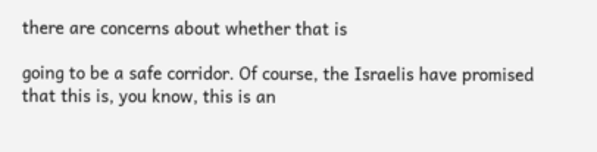there are concerns about whether that is

going to be a safe corridor. Of course, the Israelis have promised that this is, you know, this is an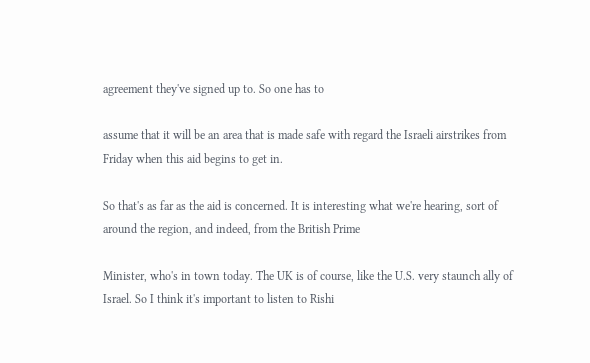agreement they've signed up to. So one has to

assume that it will be an area that is made safe with regard the Israeli airstrikes from Friday when this aid begins to get in.

So that's as far as the aid is concerned. It is interesting what we're hearing, sort of around the region, and indeed, from the British Prime

Minister, who's in town today. The UK is of course, like the U.S. very staunch ally of Israel. So I think it's important to listen to Rishi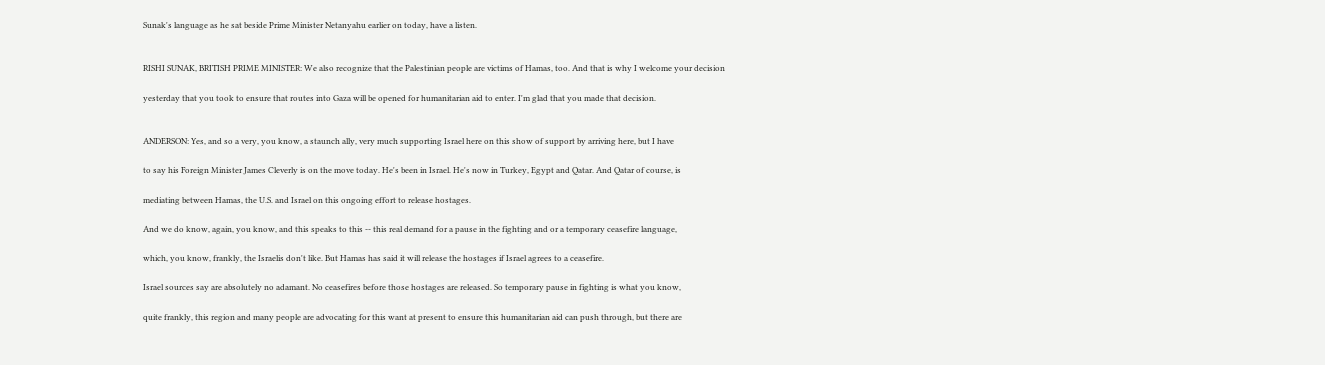Sunak's language as he sat beside Prime Minister Netanyahu earlier on today, have a listen.


RISHI SUNAK, BRITISH PRIME MINISTER: We also recognize that the Palestinian people are victims of Hamas, too. And that is why I welcome your decision

yesterday that you took to ensure that routes into Gaza will be opened for humanitarian aid to enter. I'm glad that you made that decision.


ANDERSON: Yes, and so a very, you know, a staunch ally, very much supporting Israel here on this show of support by arriving here, but I have

to say his Foreign Minister James Cleverly is on the move today. He's been in Israel. He's now in Turkey, Egypt and Qatar. And Qatar of course, is

mediating between Hamas, the U.S. and Israel on this ongoing effort to release hostages.

And we do know, again, you know, and this speaks to this -- this real demand for a pause in the fighting and or a temporary ceasefire language,

which, you know, frankly, the Israelis don't like. But Hamas has said it will release the hostages if Israel agrees to a ceasefire.

Israel sources say are absolutely no adamant. No ceasefires before those hostages are released. So temporary pause in fighting is what you know,

quite frankly, this region and many people are advocating for this want at present to ensure this humanitarian aid can push through, but there are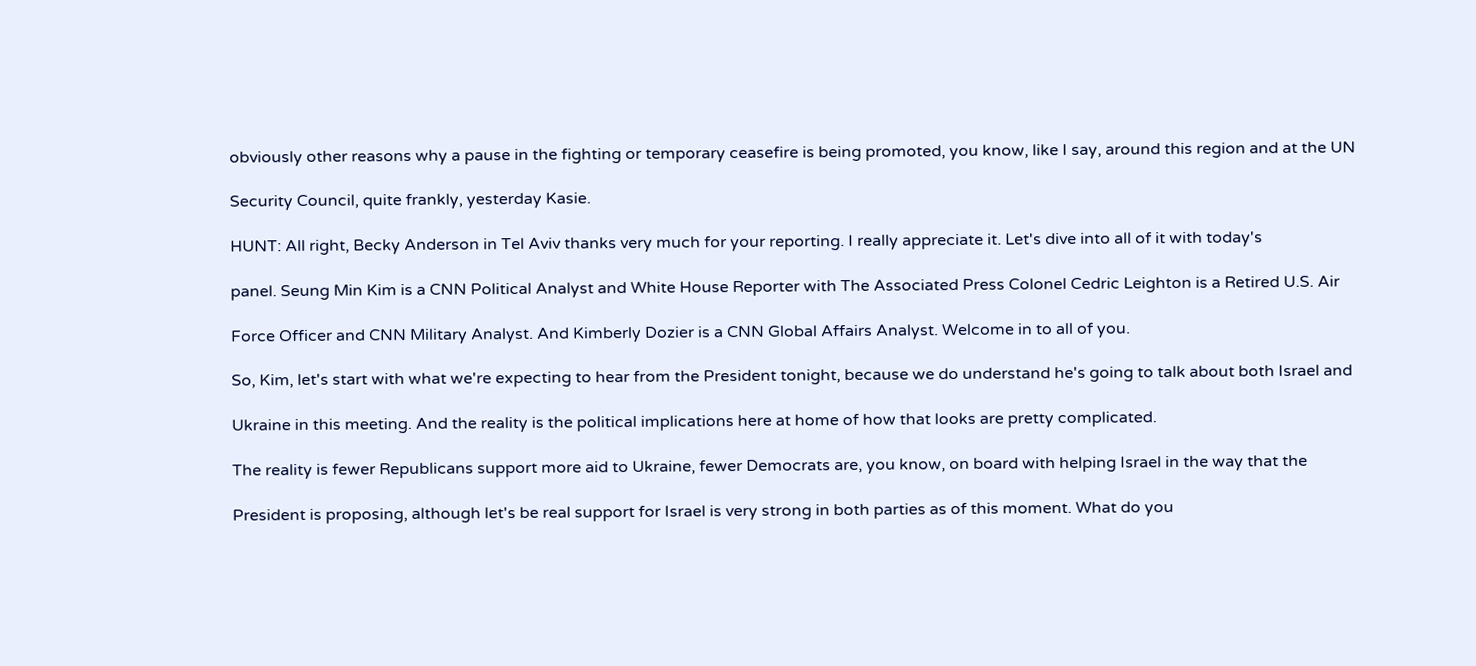obviously other reasons why a pause in the fighting or temporary ceasefire is being promoted, you know, like I say, around this region and at the UN

Security Council, quite frankly, yesterday Kasie.

HUNT: All right, Becky Anderson in Tel Aviv thanks very much for your reporting. I really appreciate it. Let's dive into all of it with today's

panel. Seung Min Kim is a CNN Political Analyst and White House Reporter with The Associated Press Colonel Cedric Leighton is a Retired U.S. Air

Force Officer and CNN Military Analyst. And Kimberly Dozier is a CNN Global Affairs Analyst. Welcome in to all of you.

So, Kim, let's start with what we're expecting to hear from the President tonight, because we do understand he's going to talk about both Israel and

Ukraine in this meeting. And the reality is the political implications here at home of how that looks are pretty complicated.

The reality is fewer Republicans support more aid to Ukraine, fewer Democrats are, you know, on board with helping Israel in the way that the

President is proposing, although let's be real support for Israel is very strong in both parties as of this moment. What do you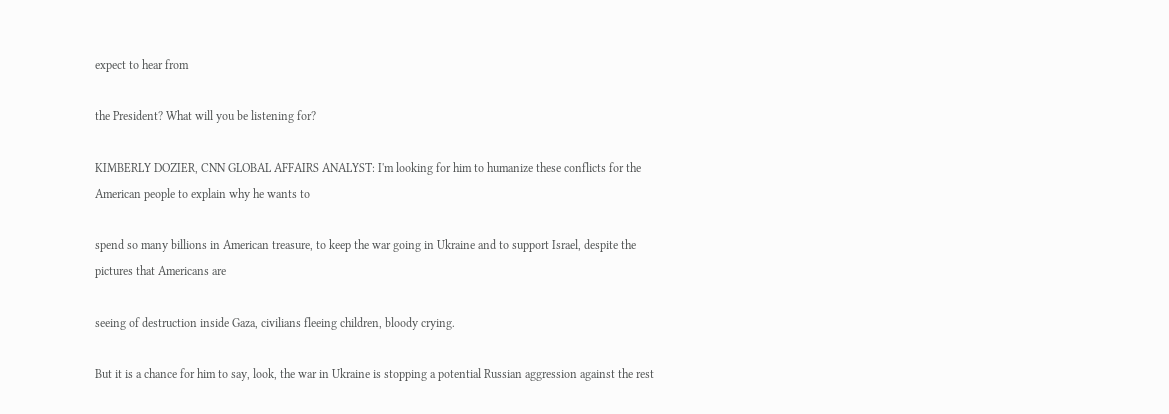expect to hear from

the President? What will you be listening for?

KIMBERLY DOZIER, CNN GLOBAL AFFAIRS ANALYST: I'm looking for him to humanize these conflicts for the American people to explain why he wants to

spend so many billions in American treasure, to keep the war going in Ukraine and to support Israel, despite the pictures that Americans are

seeing of destruction inside Gaza, civilians fleeing children, bloody crying.

But it is a chance for him to say, look, the war in Ukraine is stopping a potential Russian aggression against the rest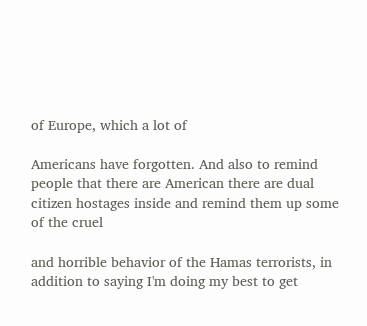of Europe, which a lot of

Americans have forgotten. And also to remind people that there are American there are dual citizen hostages inside and remind them up some of the cruel

and horrible behavior of the Hamas terrorists, in addition to saying I'm doing my best to get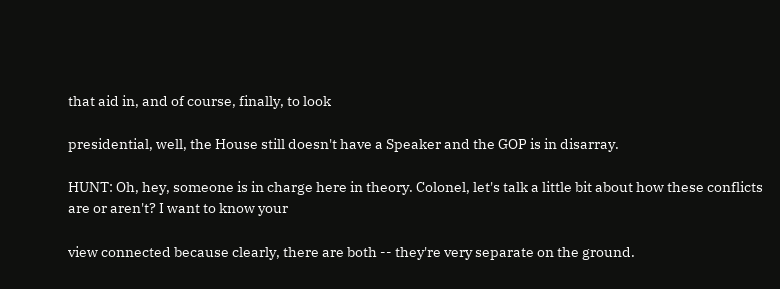that aid in, and of course, finally, to look

presidential, well, the House still doesn't have a Speaker and the GOP is in disarray.

HUNT: Oh, hey, someone is in charge here in theory. Colonel, let's talk a little bit about how these conflicts are or aren't? I want to know your

view connected because clearly, there are both -- they're very separate on the ground.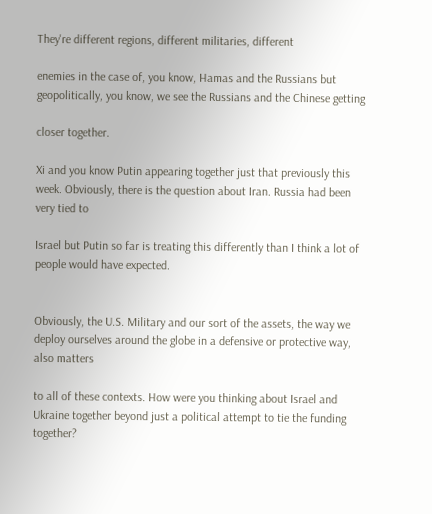They're different regions, different militaries, different

enemies in the case of, you know, Hamas and the Russians but geopolitically, you know, we see the Russians and the Chinese getting

closer together.

Xi and you know Putin appearing together just that previously this week. Obviously, there is the question about Iran. Russia had been very tied to

Israel but Putin so far is treating this differently than I think a lot of people would have expected.


Obviously, the U.S. Military and our sort of the assets, the way we deploy ourselves around the globe in a defensive or protective way, also matters

to all of these contexts. How were you thinking about Israel and Ukraine together beyond just a political attempt to tie the funding together?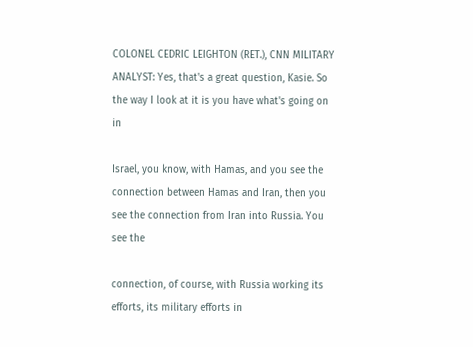COLONEL CEDRIC LEIGHTON (RET.), CNN MILITARY ANALYST: Yes, that's a great question, Kasie. So the way I look at it is you have what's going on in

Israel, you know, with Hamas, and you see the connection between Hamas and Iran, then you see the connection from Iran into Russia. You see the

connection, of course, with Russia working its efforts, its military efforts in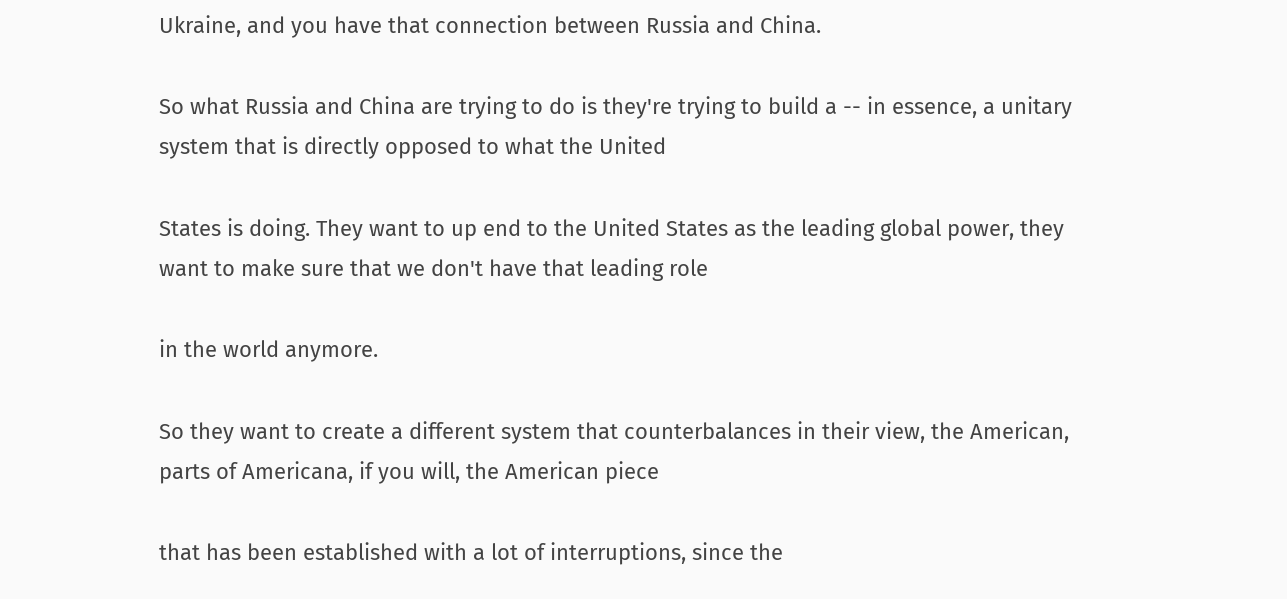Ukraine, and you have that connection between Russia and China.

So what Russia and China are trying to do is they're trying to build a -- in essence, a unitary system that is directly opposed to what the United

States is doing. They want to up end to the United States as the leading global power, they want to make sure that we don't have that leading role

in the world anymore.

So they want to create a different system that counterbalances in their view, the American, parts of Americana, if you will, the American piece

that has been established with a lot of interruptions, since the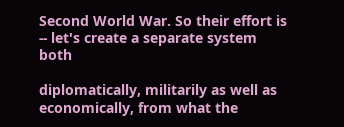Second World War. So their effort is -- let's create a separate system both

diplomatically, militarily as well as economically, from what the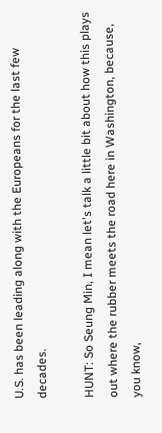U.S. has been leading along with the Europeans for the last few decades.

HUNT: So Seung Min, I mean let's talk a little bit about how this plays out where the rubber meets the road here in Washington, because, you know,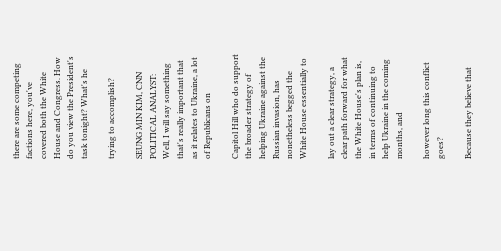there are some competing factions here, you've covered both the White House and Congress. How do you view the President's task tonight? What's he

trying to accomplish?

SEUNG MIN KIM, CNN POLITICAL ANALYST: Well, I will say something that's really important that as it relates to Ukraine, a lot of Republicans on

Capitol Hill who do support the broader strategy of helping Ukraine against the Russian invasion, has nonetheless begged the White House essentially to

lay out a clear strategy, a clear path forward for what the White House's plan is, in terms of continuing to help Ukraine in the coming months, and

however long this conflict goes?

Because they believe that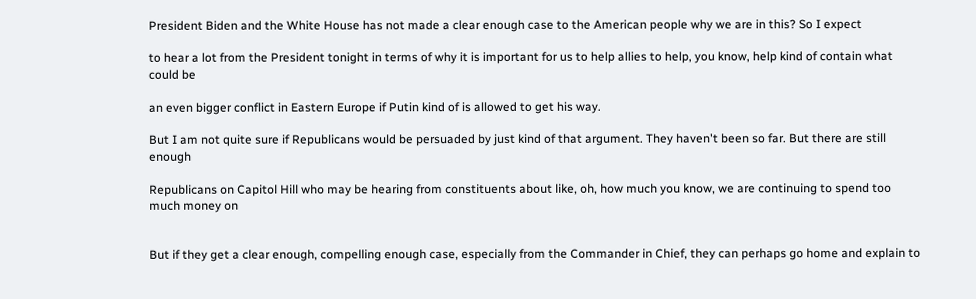President Biden and the White House has not made a clear enough case to the American people why we are in this? So I expect

to hear a lot from the President tonight in terms of why it is important for us to help allies to help, you know, help kind of contain what could be

an even bigger conflict in Eastern Europe if Putin kind of is allowed to get his way.

But I am not quite sure if Republicans would be persuaded by just kind of that argument. They haven't been so far. But there are still enough

Republicans on Capitol Hill who may be hearing from constituents about like, oh, how much you know, we are continuing to spend too much money on


But if they get a clear enough, compelling enough case, especially from the Commander in Chief, they can perhaps go home and explain to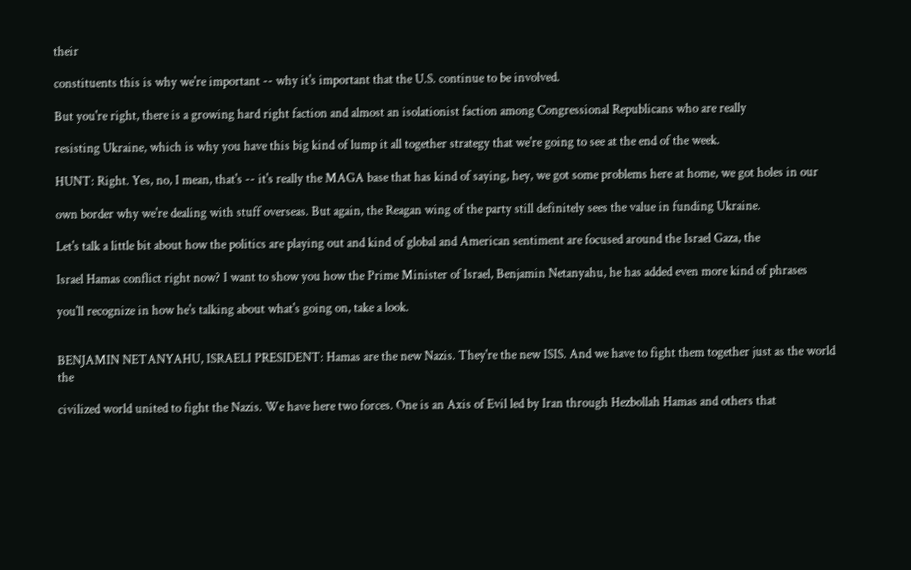their

constituents this is why we're important -- why it's important that the U.S. continue to be involved.

But you're right, there is a growing hard right faction and almost an isolationist faction among Congressional Republicans who are really

resisting Ukraine, which is why you have this big kind of lump it all together strategy that we're going to see at the end of the week.

HUNT: Right. Yes, no, I mean, that's -- it's really the MAGA base that has kind of saying, hey, we got some problems here at home, we got holes in our

own border why we're dealing with stuff overseas. But again, the Reagan wing of the party still definitely sees the value in funding Ukraine.

Let's talk a little bit about how the politics are playing out and kind of global and American sentiment are focused around the Israel Gaza, the

Israel Hamas conflict right now? I want to show you how the Prime Minister of Israel, Benjamin Netanyahu, he has added even more kind of phrases

you'll recognize in how he's talking about what's going on, take a look.


BENJAMIN NETANYAHU, ISRAELI PRESIDENT: Hamas are the new Nazis. They're the new ISIS. And we have to fight them together just as the world the

civilized world united to fight the Nazis. We have here two forces. One is an Axis of Evil led by Iran through Hezbollah Hamas and others that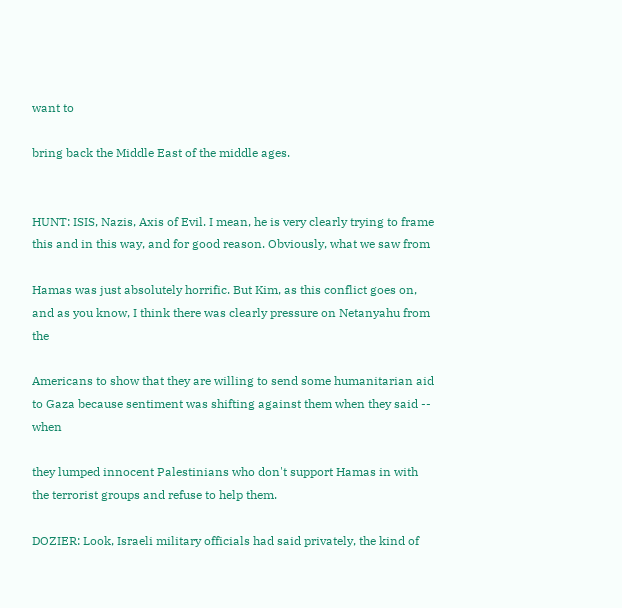want to

bring back the Middle East of the middle ages.


HUNT: ISIS, Nazis, Axis of Evil. I mean, he is very clearly trying to frame this and in this way, and for good reason. Obviously, what we saw from

Hamas was just absolutely horrific. But Kim, as this conflict goes on, and as you know, I think there was clearly pressure on Netanyahu from the

Americans to show that they are willing to send some humanitarian aid to Gaza because sentiment was shifting against them when they said -- when

they lumped innocent Palestinians who don't support Hamas in with the terrorist groups and refuse to help them.

DOZIER: Look, Israeli military officials had said privately, the kind of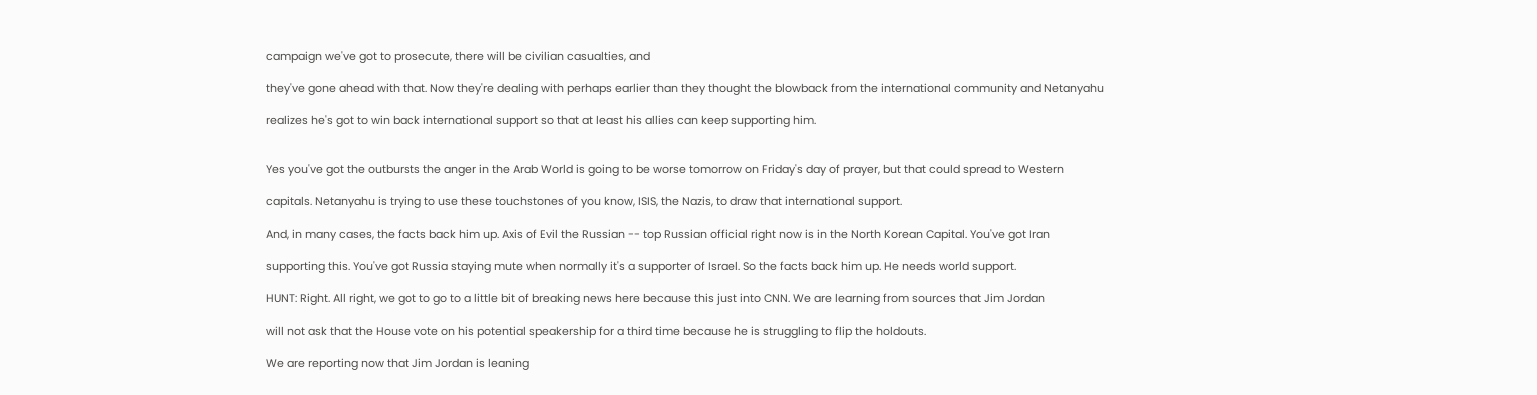campaign we've got to prosecute, there will be civilian casualties, and

they've gone ahead with that. Now they're dealing with perhaps earlier than they thought the blowback from the international community and Netanyahu

realizes he's got to win back international support so that at least his allies can keep supporting him.


Yes you've got the outbursts the anger in the Arab World is going to be worse tomorrow on Friday's day of prayer, but that could spread to Western

capitals. Netanyahu is trying to use these touchstones of you know, ISIS, the Nazis, to draw that international support.

And, in many cases, the facts back him up. Axis of Evil the Russian -- top Russian official right now is in the North Korean Capital. You've got Iran

supporting this. You've got Russia staying mute when normally it's a supporter of Israel. So the facts back him up. He needs world support.

HUNT: Right. All right, we got to go to a little bit of breaking news here because this just into CNN. We are learning from sources that Jim Jordan

will not ask that the House vote on his potential speakership for a third time because he is struggling to flip the holdouts.

We are reporting now that Jim Jordan is leaning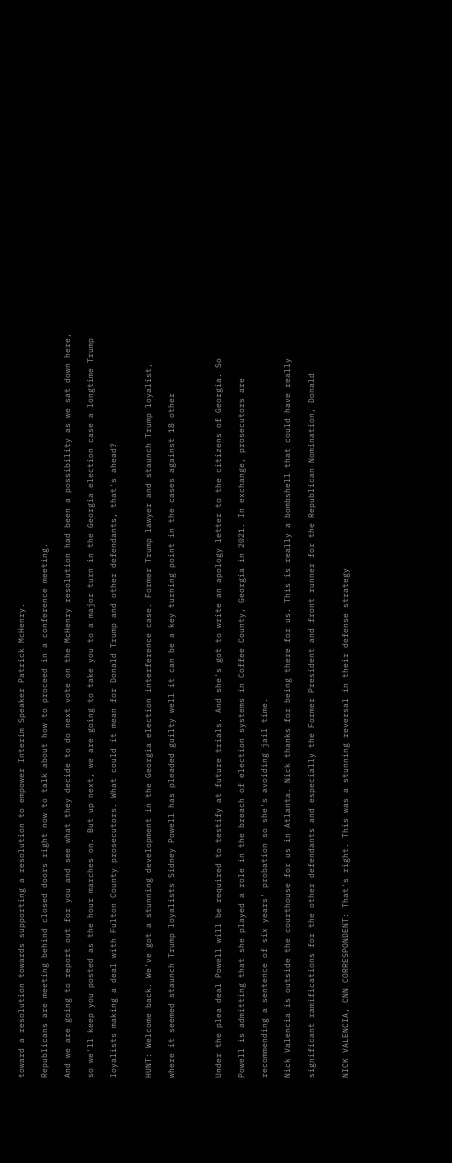toward a resolution towards supporting a resolution to empower Interim Speaker Patrick McHenry.

Republicans are meeting behind closed doors right now to talk about how to proceed in a conference meeting.

And we are going to report out for you and see what they decide to do next vote on the McHenry resolution had been a possibility as we sat down here,

so we'll keep you posted as the hour marches on. But up next, we are going to take you to a major turn in the Georgia election case a longtime Trump

loyalists making a deal with Fulton County prosecutors. What could it mean for Donald Trump and other defendants, that's ahead?


HUNT: Welcome back. We've got a stunning development in the Georgia election interference case. Former Trump lawyer and staunch Trump loyalist,

where it seemed staunch Trump loyalists Sidney Powell has pleaded guilty well it can be a key turning point in the cases against 18 other



Under the plea deal Powell will be required to testify at future trials. And she's got to write an apology letter to the citizens of Georgia. So

Powell is admitting that she played a role in the breach of election systems in Coffee County, Georgia in 2021. In exchange, prosecutors are

recommending a sentence of six years' probation so she's avoiding jail time.

Nick Valencia is outside the courthouse for us in Atlanta. Nick thanks for being there for us. This is really a bombshell that could have really

significant ramifications for the other defendants and especially the Former President and front runner for the Republican Nomination, Donald


NICK VALENCIA, CNN CORRESPONDENT: That's right. This was a stunning reversal in their defense strategy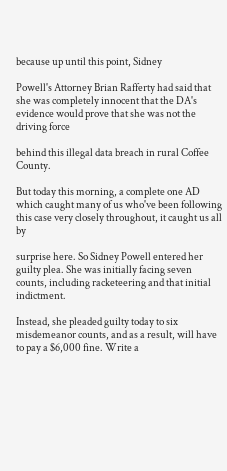because up until this point, Sidney

Powell's Attorney Brian Rafferty had said that she was completely innocent that the DA's evidence would prove that she was not the driving force

behind this illegal data breach in rural Coffee County.

But today this morning, a complete one AD which caught many of us who've been following this case very closely throughout, it caught us all by

surprise here. So Sidney Powell entered her guilty plea. She was initially facing seven counts, including racketeering and that initial indictment.

Instead, she pleaded guilty today to six misdemeanor counts, and as a result, will have to pay a $6,000 fine. Write a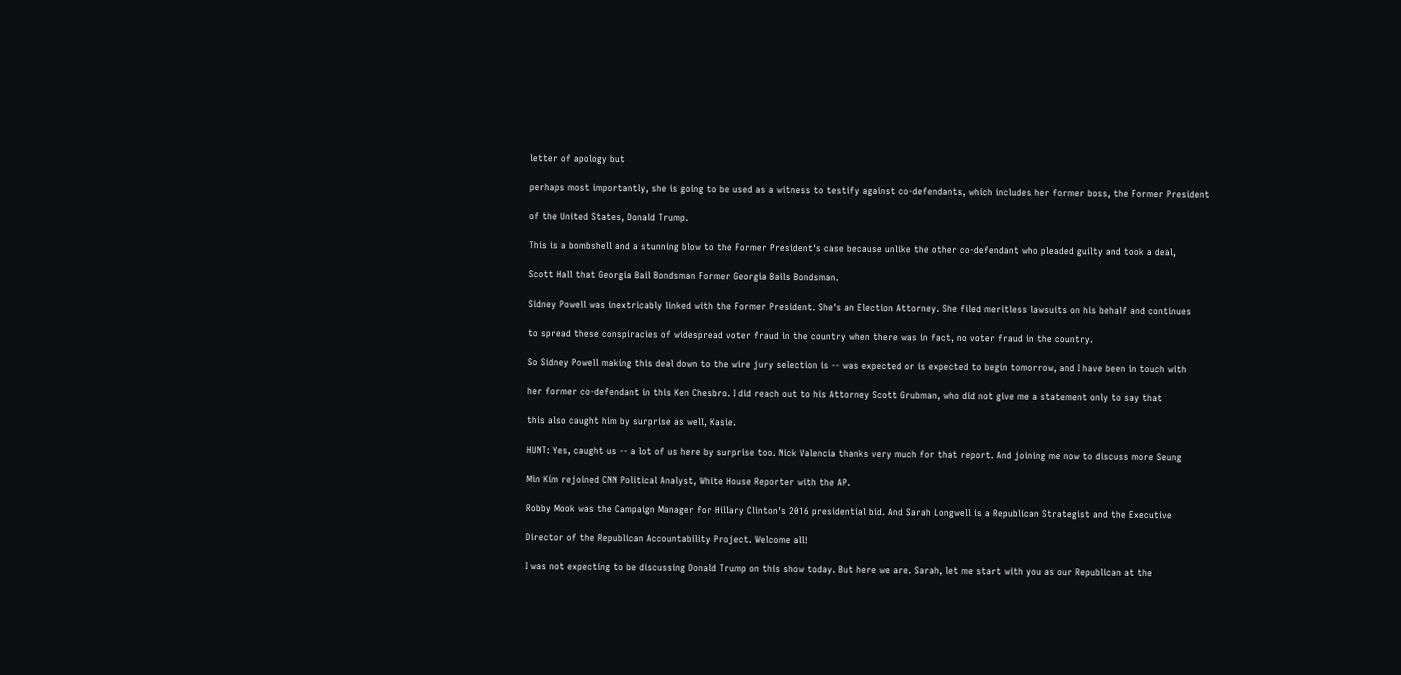letter of apology but

perhaps most importantly, she is going to be used as a witness to testify against co-defendants, which includes her former boss, the Former President

of the United States, Donald Trump.

This is a bombshell and a stunning blow to the Former President's case because unlike the other co-defendant who pleaded guilty and took a deal,

Scott Hall that Georgia Bail Bondsman Former Georgia Bails Bondsman.

Sidney Powell was inextricably linked with the Former President. She's an Election Attorney. She filed meritless lawsuits on his behalf and continues

to spread these conspiracies of widespread voter fraud in the country when there was in fact, no voter fraud in the country.

So Sidney Powell making this deal down to the wire jury selection is -- was expected or is expected to begin tomorrow, and I have been in touch with

her former co-defendant in this Ken Chesbro. I did reach out to his Attorney Scott Grubman, who did not give me a statement only to say that

this also caught him by surprise as well, Kasie.

HUNT: Yes, caught us -- a lot of us here by surprise too. Nick Valencia thanks very much for that report. And joining me now to discuss more Seung

Min Kim rejoined CNN Political Analyst, White House Reporter with the AP.

Robby Mook was the Campaign Manager for Hillary Clinton's 2016 presidential bid. And Sarah Longwell is a Republican Strategist and the Executive

Director of the Republican Accountability Project. Welcome all!

I was not expecting to be discussing Donald Trump on this show today. But here we are. Sarah, let me start with you as our Republican at the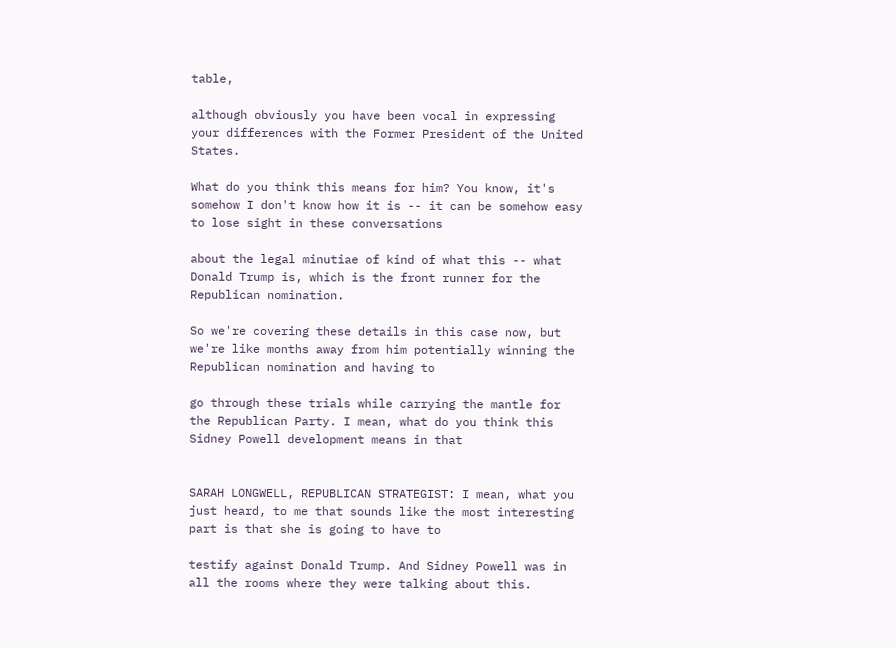table,

although obviously you have been vocal in expressing your differences with the Former President of the United States.

What do you think this means for him? You know, it's somehow I don't know how it is -- it can be somehow easy to lose sight in these conversations

about the legal minutiae of kind of what this -- what Donald Trump is, which is the front runner for the Republican nomination.

So we're covering these details in this case now, but we're like months away from him potentially winning the Republican nomination and having to

go through these trials while carrying the mantle for the Republican Party. I mean, what do you think this Sidney Powell development means in that


SARAH LONGWELL, REPUBLICAN STRATEGIST: I mean, what you just heard, to me that sounds like the most interesting part is that she is going to have to

testify against Donald Trump. And Sidney Powell was in all the rooms where they were talking about this.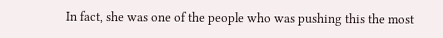In fact, she was one of the people who was pushing this the most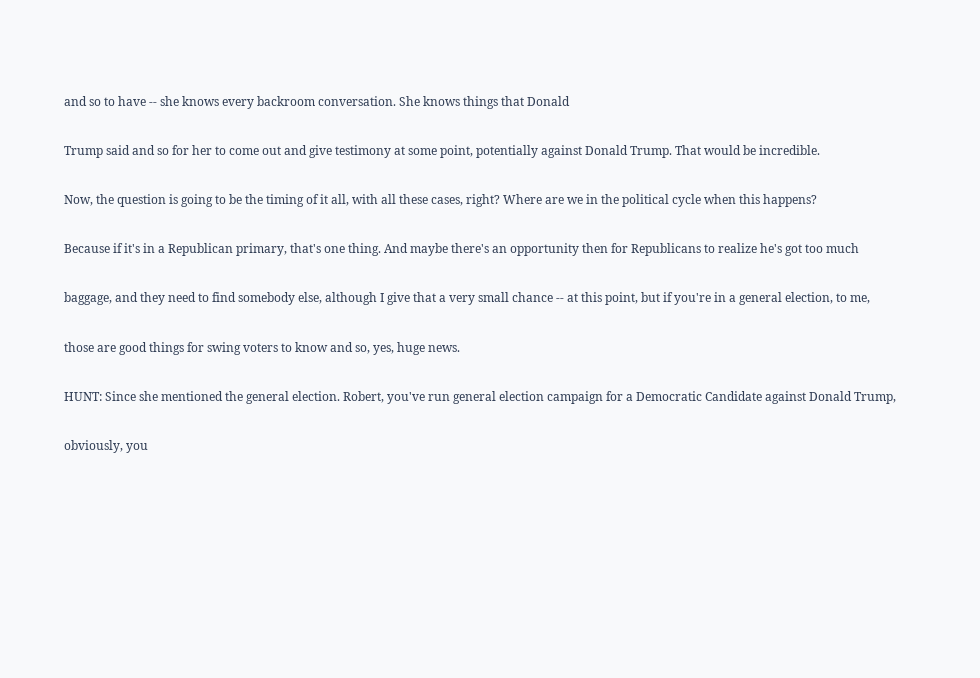and so to have -- she knows every backroom conversation. She knows things that Donald

Trump said and so for her to come out and give testimony at some point, potentially against Donald Trump. That would be incredible.

Now, the question is going to be the timing of it all, with all these cases, right? Where are we in the political cycle when this happens?

Because if it's in a Republican primary, that's one thing. And maybe there's an opportunity then for Republicans to realize he's got too much

baggage, and they need to find somebody else, although I give that a very small chance -- at this point, but if you're in a general election, to me,

those are good things for swing voters to know and so, yes, huge news.

HUNT: Since she mentioned the general election. Robert, you've run general election campaign for a Democratic Candidate against Donald Trump,

obviously, you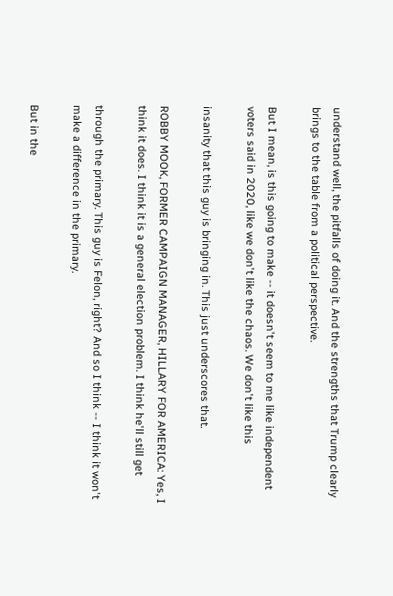understand well, the pitfalls of doing it. And the strengths that Trump clearly brings to the table from a political perspective.

But I mean, is this going to make -- it doesn't seem to me like independent voters said in 2020, like we don't like the chaos. We don't like this

insanity that this guy is bringing in. This just underscores that.

ROBBY MOOK, FORMER CAMPAIGN MANAGER, HILLARY FOR AMERICA: Yes, I think it does. I think it is a general election problem. I think he'll still get

through the primary. This guy is Felon, right? And so I think -- I think it won't make a difference in the primary.

But in the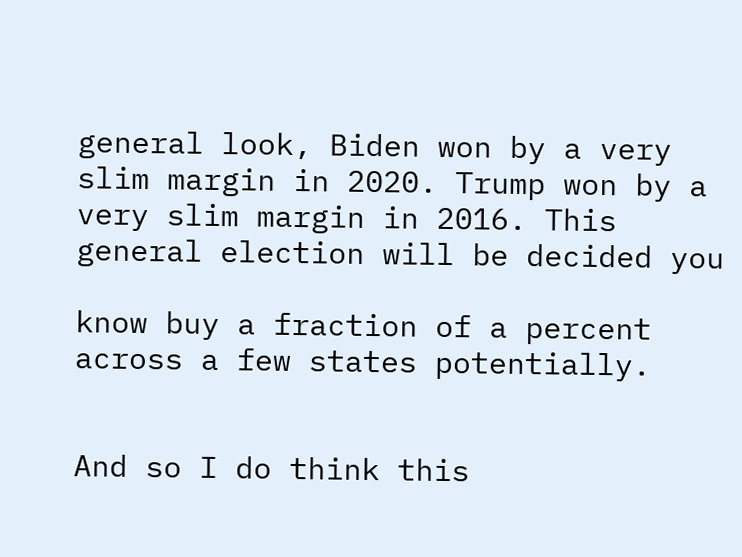general look, Biden won by a very slim margin in 2020. Trump won by a very slim margin in 2016. This general election will be decided you

know buy a fraction of a percent across a few states potentially.


And so I do think this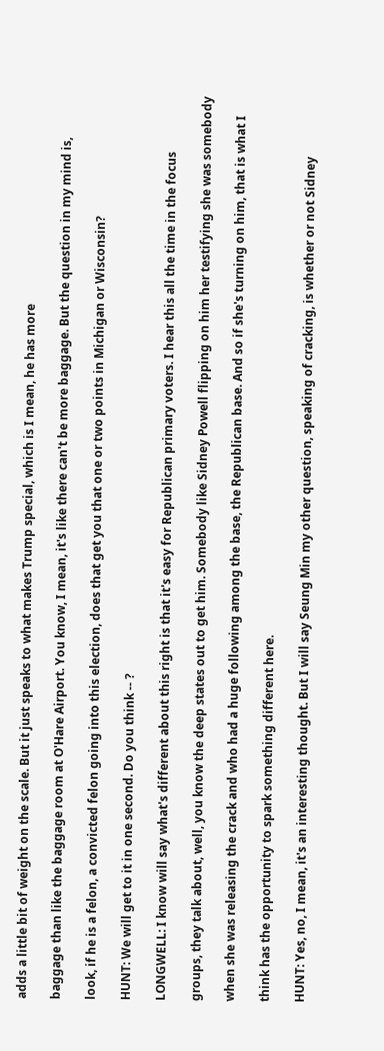adds a little bit of weight on the scale. But it just speaks to what makes Trump special, which is I mean, he has more

baggage than like the baggage room at O'Hare Airport. You know, I mean, it's like there can't be more baggage. But the question in my mind is,

look, if he is a felon, a convicted felon going into this election, does that get you that one or two points in Michigan or Wisconsin?

HUNT: We will get to it in one second. Do you think -- ?

LONGWELL: I know will say what's different about this right is that it's easy for Republican primary voters. I hear this all the time in the focus

groups, they talk about, well, you know the deep states out to get him. Somebody like Sidney Powell flipping on him her testifying she was somebody

when she was releasing the crack and who had a huge following among the base, the Republican base. And so if she's turning on him, that is what I

think has the opportunity to spark something different here.

HUNT: Yes, no, I mean, it's an interesting thought. But I will say Seung Min my other question, speaking of cracking, is whether or not Sidney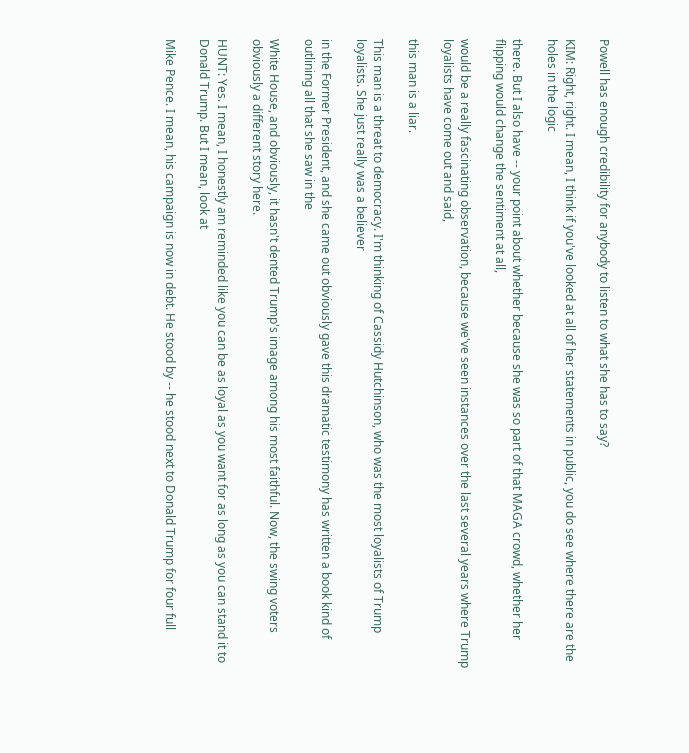Powell has enough credibility for anybody to listen to what she has to say?

KIM: Right, right. I mean, I think if you've looked at all of her statements in public, you do see where there are the holes in the logic

there. But I also have -- your point about whether because she was so part of that MAGA crowd, whether her flipping would change the sentiment at all,

would be a really fascinating observation, because we've seen instances over the last several years where Trump loyalists have come out and said,

this man is a liar.

This man is a threat to democracy. I'm thinking of Cassidy Hutchinson, who was the most loyalists of Trump loyalists. She just really was a believer

in the Former President, and she came out obviously gave this dramatic testimony has written a book kind of outlining all that she saw in the

White House, and obviously, it hasn't dented Trump's image among his most faithful. Now, the swing voters obviously a different story here.

HUNT: Yes. I mean, I honestly am reminded like you can be as loyal as you want for as long as you can stand it to Donald Trump. But I mean, look at

Mike Pence. I mean, his campaign is now in debt. He stood by -- he stood next to Donald Trump for four full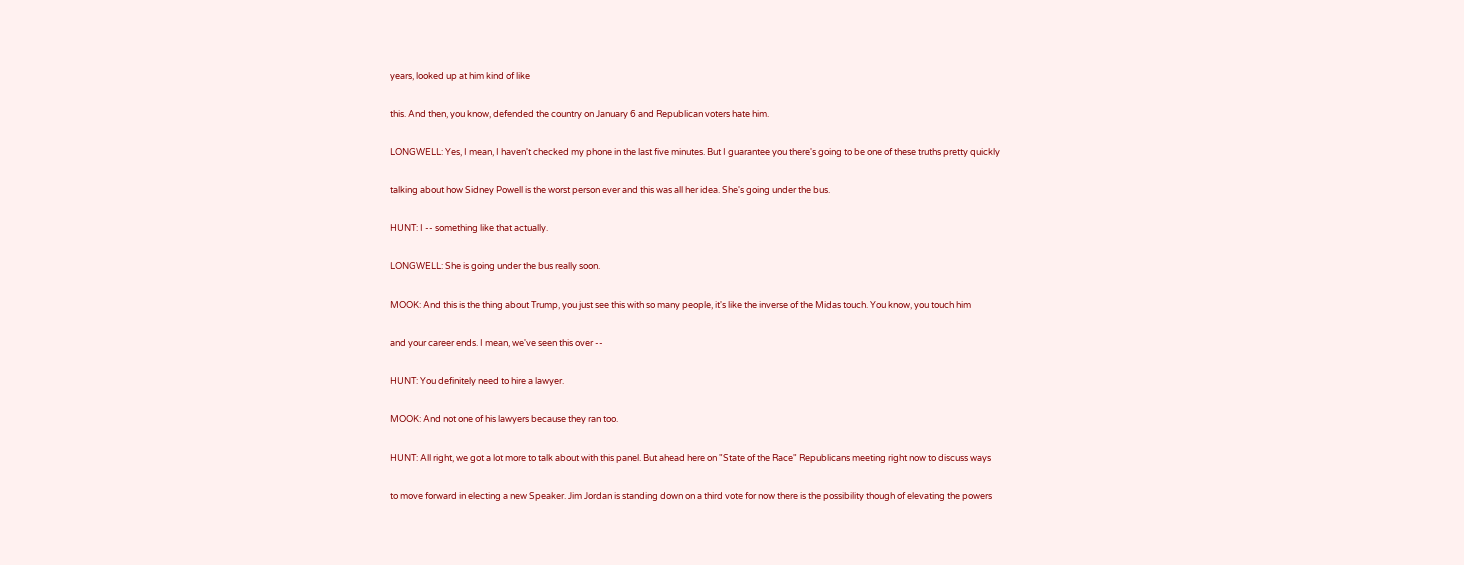years, looked up at him kind of like

this. And then, you know, defended the country on January 6 and Republican voters hate him.

LONGWELL: Yes, I mean, I haven't checked my phone in the last five minutes. But I guarantee you there's going to be one of these truths pretty quickly

talking about how Sidney Powell is the worst person ever and this was all her idea. She's going under the bus.

HUNT: I -- something like that actually.

LONGWELL: She is going under the bus really soon.

MOOK: And this is the thing about Trump, you just see this with so many people, it's like the inverse of the Midas touch. You know, you touch him

and your career ends. I mean, we've seen this over --

HUNT: You definitely need to hire a lawyer.

MOOK: And not one of his lawyers because they ran too.

HUNT: All right, we got a lot more to talk about with this panel. But ahead here on "State of the Race" Republicans meeting right now to discuss ways

to move forward in electing a new Speaker. Jim Jordan is standing down on a third vote for now there is the possibility though of elevating the powers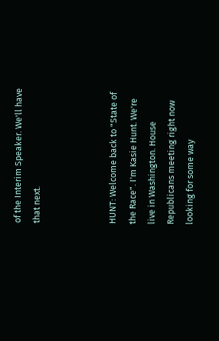of the Interim Speaker. We'll have that next.



HUNT: Welcome back to "State of the Race". I'm Kasie Hunt. We're live in Washington. House Republicans meeting right now looking for some way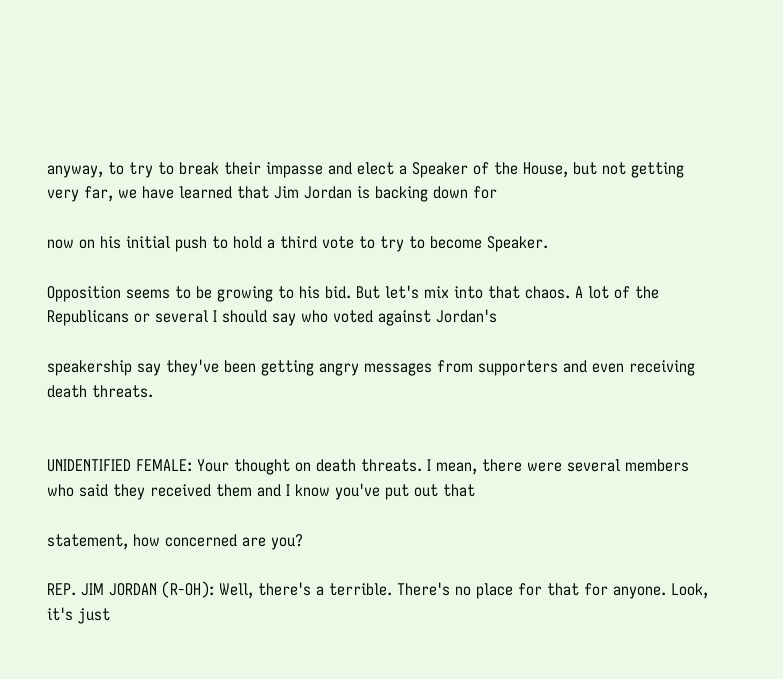anyway, to try to break their impasse and elect a Speaker of the House, but not getting very far, we have learned that Jim Jordan is backing down for

now on his initial push to hold a third vote to try to become Speaker.

Opposition seems to be growing to his bid. But let's mix into that chaos. A lot of the Republicans or several I should say who voted against Jordan's

speakership say they've been getting angry messages from supporters and even receiving death threats.


UNIDENTIFIED FEMALE: Your thought on death threats. I mean, there were several members who said they received them and I know you've put out that

statement, how concerned are you?

REP. JIM JORDAN (R-OH): Well, there's a terrible. There's no place for that for anyone. Look, it's just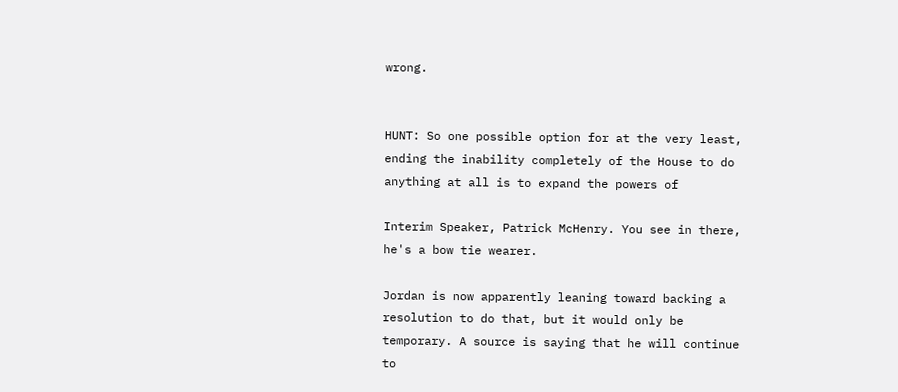wrong.


HUNT: So one possible option for at the very least, ending the inability completely of the House to do anything at all is to expand the powers of

Interim Speaker, Patrick McHenry. You see in there, he's a bow tie wearer.

Jordan is now apparently leaning toward backing a resolution to do that, but it would only be temporary. A source is saying that he will continue to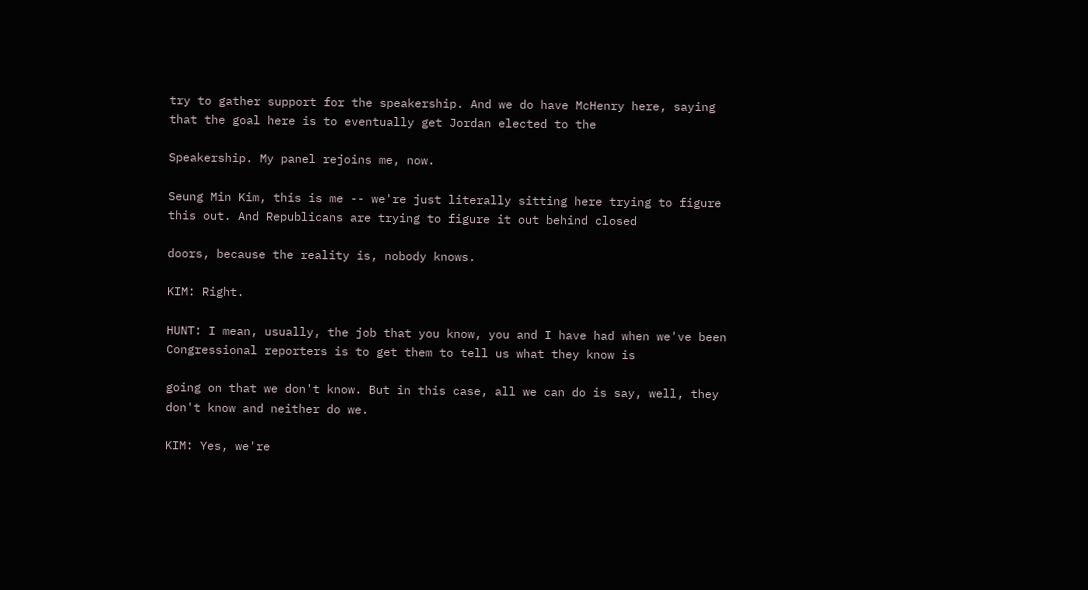try to gather support for the speakership. And we do have McHenry here, saying that the goal here is to eventually get Jordan elected to the

Speakership. My panel rejoins me, now.

Seung Min Kim, this is me -- we're just literally sitting here trying to figure this out. And Republicans are trying to figure it out behind closed

doors, because the reality is, nobody knows.

KIM: Right.

HUNT: I mean, usually, the job that you know, you and I have had when we've been Congressional reporters is to get them to tell us what they know is

going on that we don't know. But in this case, all we can do is say, well, they don't know and neither do we.

KIM: Yes, we're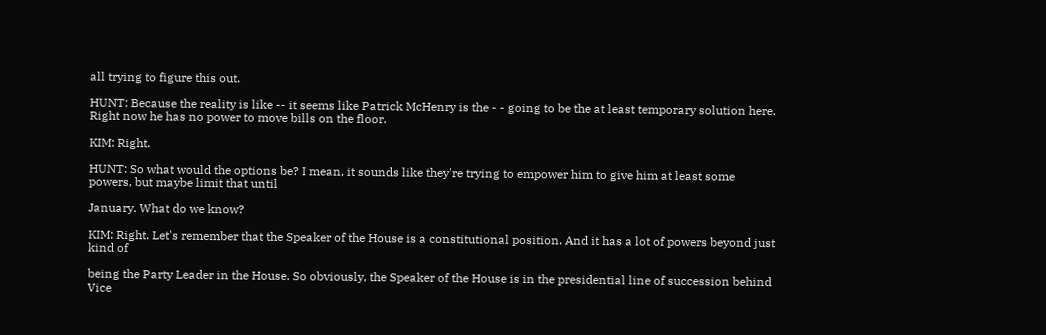all trying to figure this out.

HUNT: Because the reality is like -- it seems like Patrick McHenry is the - - going to be the at least temporary solution here. Right now he has no power to move bills on the floor.

KIM: Right.

HUNT: So what would the options be? I mean, it sounds like they're trying to empower him to give him at least some powers, but maybe limit that until

January. What do we know?

KIM: Right. Let's remember that the Speaker of the House is a constitutional position. And it has a lot of powers beyond just kind of

being the Party Leader in the House. So obviously, the Speaker of the House is in the presidential line of succession behind Vice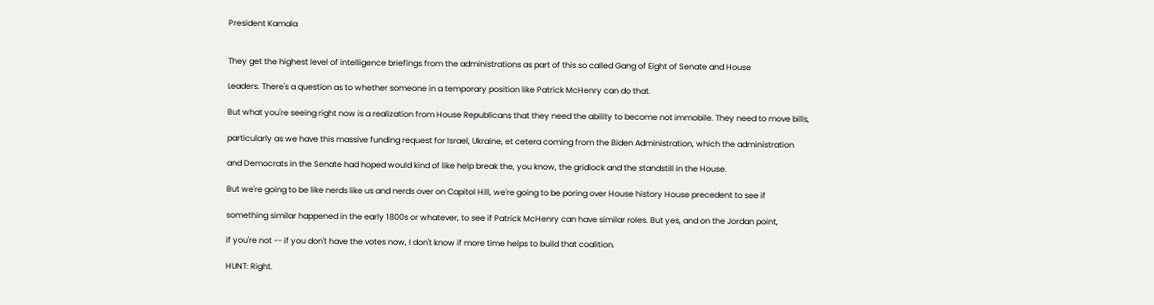President Kamala


They get the highest level of intelligence briefings from the administrations as part of this so called Gang of Eight of Senate and House

Leaders. There's a question as to whether someone in a temporary position like Patrick McHenry can do that.

But what you're seeing right now is a realization from House Republicans that they need the ability to become not immobile. They need to move bills,

particularly as we have this massive funding request for Israel, Ukraine, et cetera coming from the Biden Administration, which the administration

and Democrats in the Senate had hoped would kind of like help break the, you know, the gridlock and the standstill in the House.

But we're going to be like nerds like us and nerds over on Capitol Hill, we're going to be poring over House history House precedent to see if

something similar happened in the early 1800s or whatever, to see if Patrick McHenry can have similar roles. But yes, and on the Jordan point,

if you're not -- if you don't have the votes now, I don't know if more time helps to build that coalition.

HUNT: Right.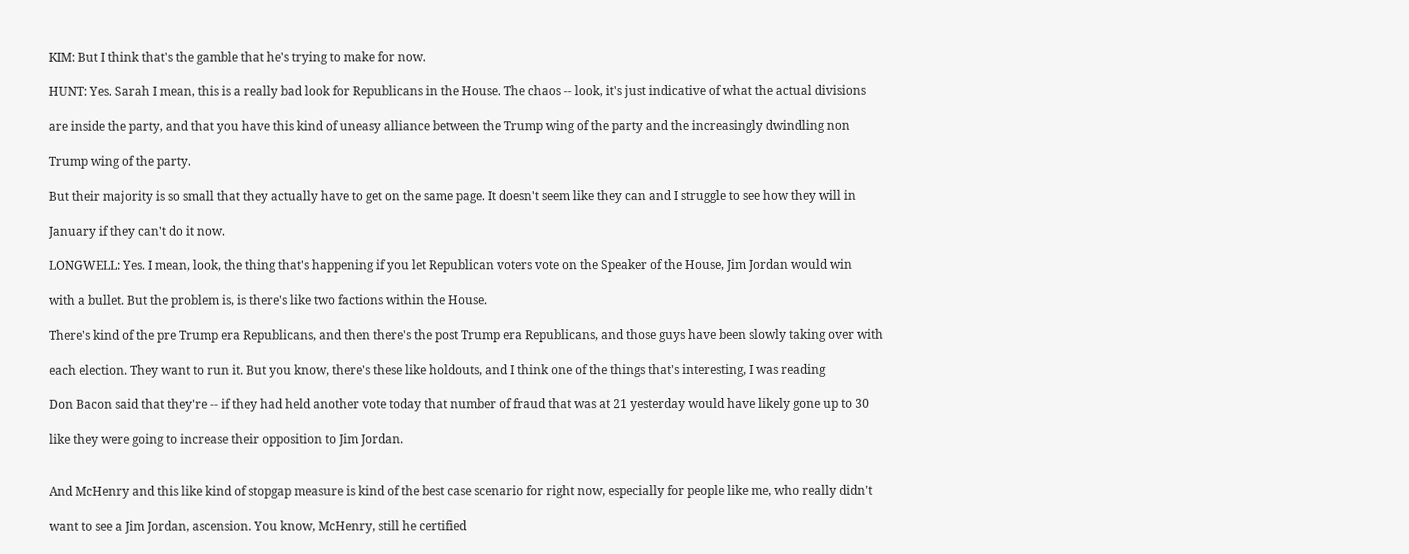KIM: But I think that's the gamble that he's trying to make for now.

HUNT: Yes. Sarah I mean, this is a really bad look for Republicans in the House. The chaos -- look, it's just indicative of what the actual divisions

are inside the party, and that you have this kind of uneasy alliance between the Trump wing of the party and the increasingly dwindling non

Trump wing of the party.

But their majority is so small that they actually have to get on the same page. It doesn't seem like they can and I struggle to see how they will in

January if they can't do it now.

LONGWELL: Yes. I mean, look, the thing that's happening if you let Republican voters vote on the Speaker of the House, Jim Jordan would win

with a bullet. But the problem is, is there's like two factions within the House.

There's kind of the pre Trump era Republicans, and then there's the post Trump era Republicans, and those guys have been slowly taking over with

each election. They want to run it. But you know, there's these like holdouts, and I think one of the things that's interesting, I was reading

Don Bacon said that they're -- if they had held another vote today that number of fraud that was at 21 yesterday would have likely gone up to 30

like they were going to increase their opposition to Jim Jordan.


And McHenry and this like kind of stopgap measure is kind of the best case scenario for right now, especially for people like me, who really didn't

want to see a Jim Jordan, ascension. You know, McHenry, still he certified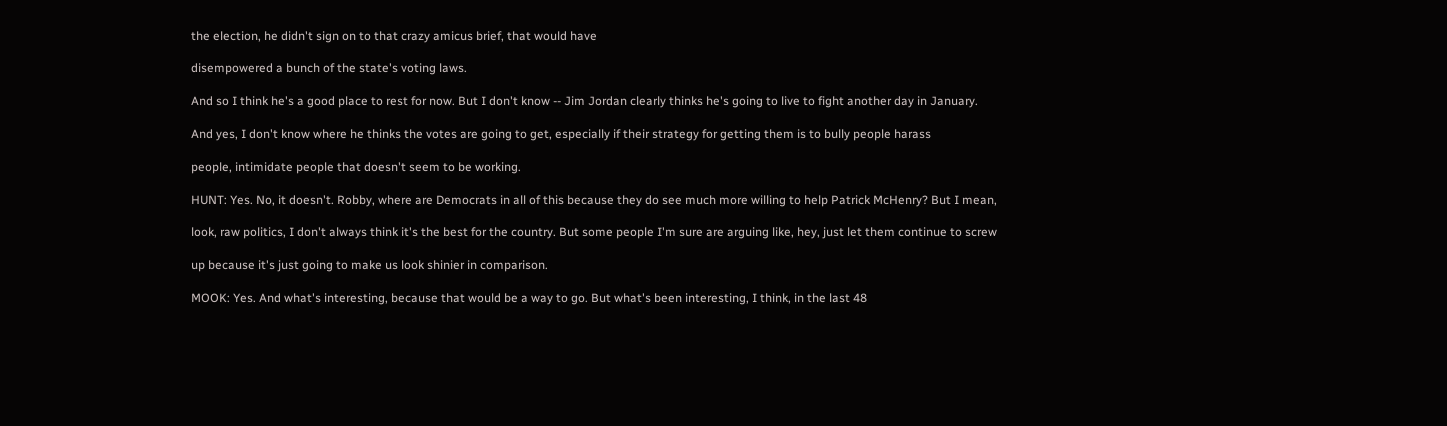the election, he didn't sign on to that crazy amicus brief, that would have

disempowered a bunch of the state's voting laws.

And so I think he's a good place to rest for now. But I don't know -- Jim Jordan clearly thinks he's going to live to fight another day in January.

And yes, I don't know where he thinks the votes are going to get, especially if their strategy for getting them is to bully people harass

people, intimidate people that doesn't seem to be working.

HUNT: Yes. No, it doesn't. Robby, where are Democrats in all of this because they do see much more willing to help Patrick McHenry? But I mean,

look, raw politics, I don't always think it's the best for the country. But some people I'm sure are arguing like, hey, just let them continue to screw

up because it's just going to make us look shinier in comparison.

MOOK: Yes. And what's interesting, because that would be a way to go. But what's been interesting, I think, in the last 48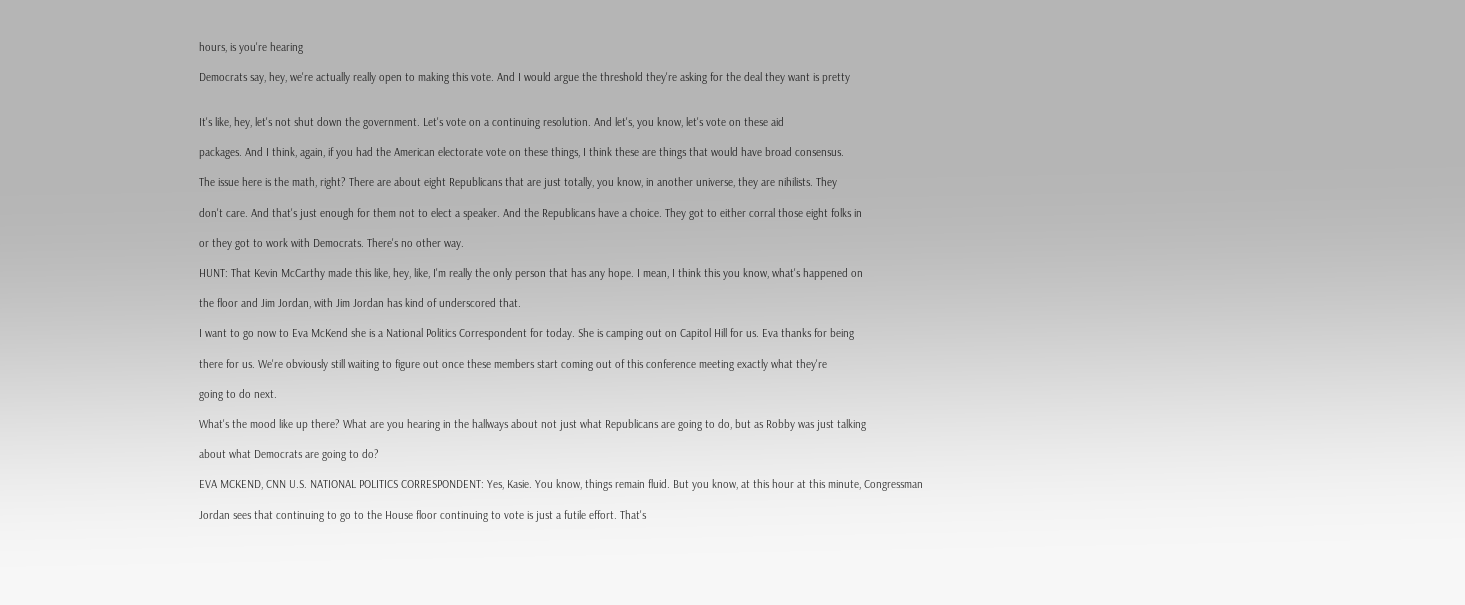hours, is you're hearing

Democrats say, hey, we're actually really open to making this vote. And I would argue the threshold they're asking for the deal they want is pretty


It's like, hey, let's not shut down the government. Let's vote on a continuing resolution. And let's, you know, let's vote on these aid

packages. And I think, again, if you had the American electorate vote on these things, I think these are things that would have broad consensus.

The issue here is the math, right? There are about eight Republicans that are just totally, you know, in another universe, they are nihilists. They

don't care. And that's just enough for them not to elect a speaker. And the Republicans have a choice. They got to either corral those eight folks in

or they got to work with Democrats. There's no other way.

HUNT: That Kevin McCarthy made this like, hey, like, I'm really the only person that has any hope. I mean, I think this you know, what's happened on

the floor and Jim Jordan, with Jim Jordan has kind of underscored that.

I want to go now to Eva McKend she is a National Politics Correspondent for today. She is camping out on Capitol Hill for us. Eva thanks for being

there for us. We're obviously still waiting to figure out once these members start coming out of this conference meeting exactly what they're

going to do next.

What's the mood like up there? What are you hearing in the hallways about not just what Republicans are going to do, but as Robby was just talking

about what Democrats are going to do?

EVA MCKEND, CNN U.S. NATIONAL POLITICS CORRESPONDENT: Yes, Kasie. You know, things remain fluid. But you know, at this hour at this minute, Congressman

Jordan sees that continuing to go to the House floor continuing to vote is just a futile effort. That's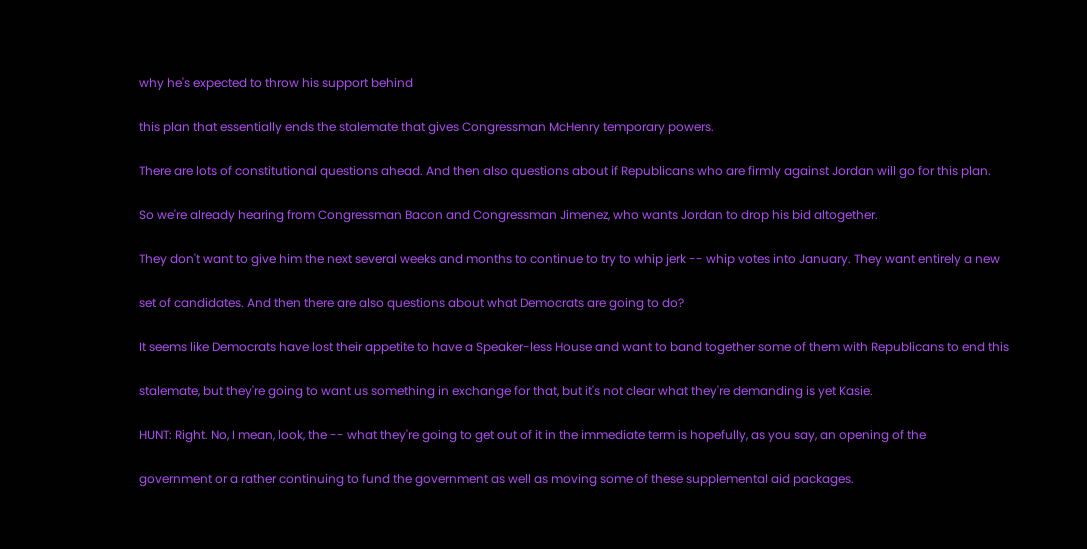why he's expected to throw his support behind

this plan that essentially ends the stalemate that gives Congressman McHenry temporary powers.

There are lots of constitutional questions ahead. And then also questions about if Republicans who are firmly against Jordan will go for this plan.

So we're already hearing from Congressman Bacon and Congressman Jimenez, who wants Jordan to drop his bid altogether.

They don't want to give him the next several weeks and months to continue to try to whip jerk -- whip votes into January. They want entirely a new

set of candidates. And then there are also questions about what Democrats are going to do?

It seems like Democrats have lost their appetite to have a Speaker-less House and want to band together some of them with Republicans to end this

stalemate, but they're going to want us something in exchange for that, but it's not clear what they're demanding is yet Kasie.

HUNT: Right. No, I mean, look, the -- what they're going to get out of it in the immediate term is hopefully, as you say, an opening of the

government or a rather continuing to fund the government as well as moving some of these supplemental aid packages.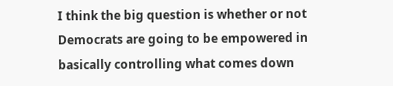I think the big question is whether or not Democrats are going to be empowered in basically controlling what comes down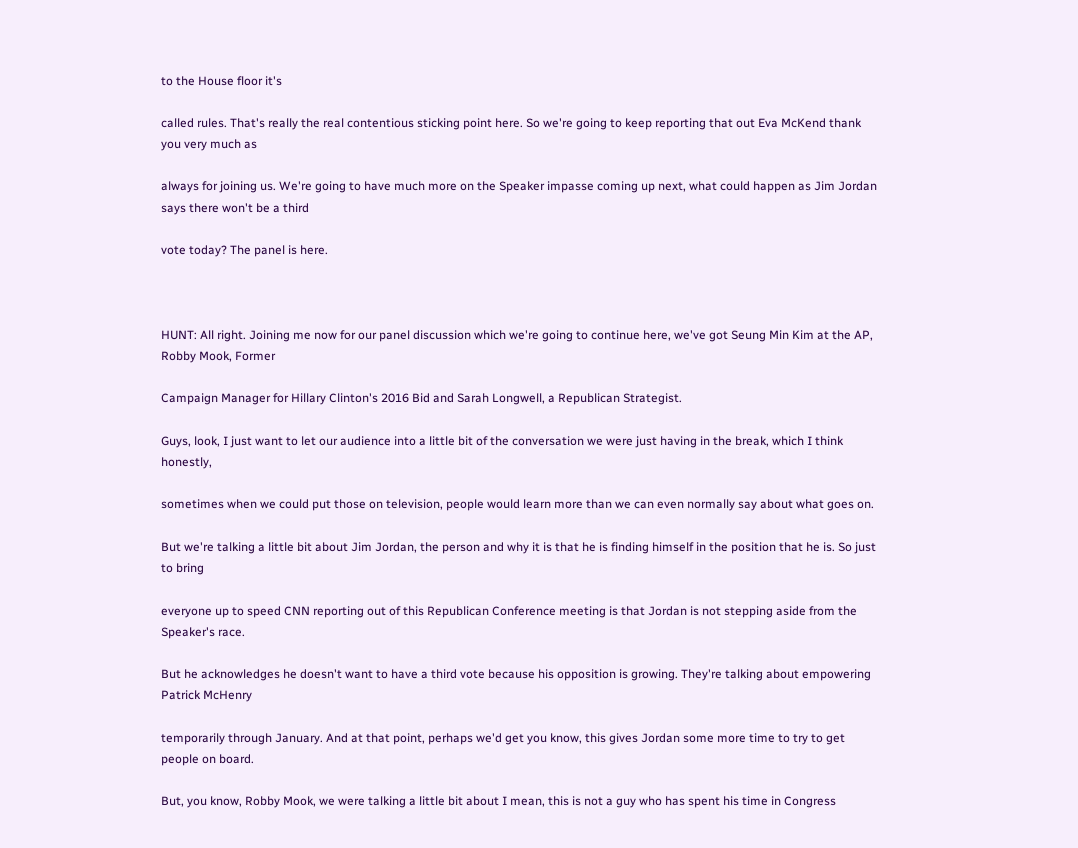to the House floor it's

called rules. That's really the real contentious sticking point here. So we're going to keep reporting that out Eva McKend thank you very much as

always for joining us. We're going to have much more on the Speaker impasse coming up next, what could happen as Jim Jordan says there won't be a third

vote today? The panel is here.



HUNT: All right. Joining me now for our panel discussion which we're going to continue here, we've got Seung Min Kim at the AP, Robby Mook, Former

Campaign Manager for Hillary Clinton's 2016 Bid and Sarah Longwell, a Republican Strategist.

Guys, look, I just want to let our audience into a little bit of the conversation we were just having in the break, which I think honestly,

sometimes when we could put those on television, people would learn more than we can even normally say about what goes on.

But we're talking a little bit about Jim Jordan, the person and why it is that he is finding himself in the position that he is. So just to bring

everyone up to speed CNN reporting out of this Republican Conference meeting is that Jordan is not stepping aside from the Speaker's race.

But he acknowledges he doesn't want to have a third vote because his opposition is growing. They're talking about empowering Patrick McHenry

temporarily through January. And at that point, perhaps we'd get you know, this gives Jordan some more time to try to get people on board.

But, you know, Robby Mook, we were talking a little bit about I mean, this is not a guy who has spent his time in Congress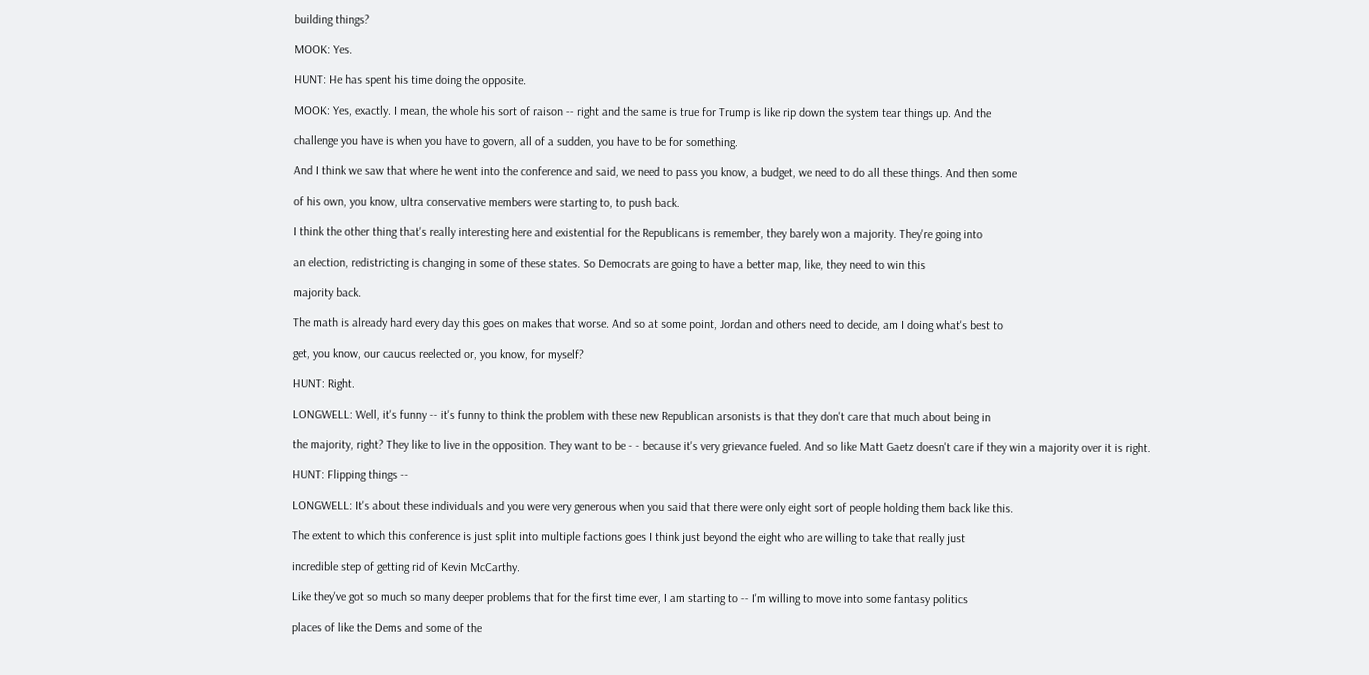building things?

MOOK: Yes.

HUNT: He has spent his time doing the opposite.

MOOK: Yes, exactly. I mean, the whole his sort of raison -- right and the same is true for Trump is like rip down the system tear things up. And the

challenge you have is when you have to govern, all of a sudden, you have to be for something.

And I think we saw that where he went into the conference and said, we need to pass you know, a budget, we need to do all these things. And then some

of his own, you know, ultra conservative members were starting to, to push back.

I think the other thing that's really interesting here and existential for the Republicans is remember, they barely won a majority. They're going into

an election, redistricting is changing in some of these states. So Democrats are going to have a better map, like, they need to win this

majority back.

The math is already hard every day this goes on makes that worse. And so at some point, Jordan and others need to decide, am I doing what's best to

get, you know, our caucus reelected or, you know, for myself?

HUNT: Right.

LONGWELL: Well, it's funny -- it's funny to think the problem with these new Republican arsonists is that they don't care that much about being in

the majority, right? They like to live in the opposition. They want to be - - because it's very grievance fueled. And so like Matt Gaetz doesn't care if they win a majority over it is right.

HUNT: Flipping things --

LONGWELL: It's about these individuals and you were very generous when you said that there were only eight sort of people holding them back like this.

The extent to which this conference is just split into multiple factions goes I think just beyond the eight who are willing to take that really just

incredible step of getting rid of Kevin McCarthy.

Like they've got so much so many deeper problems that for the first time ever, I am starting to -- I'm willing to move into some fantasy politics

places of like the Dems and some of the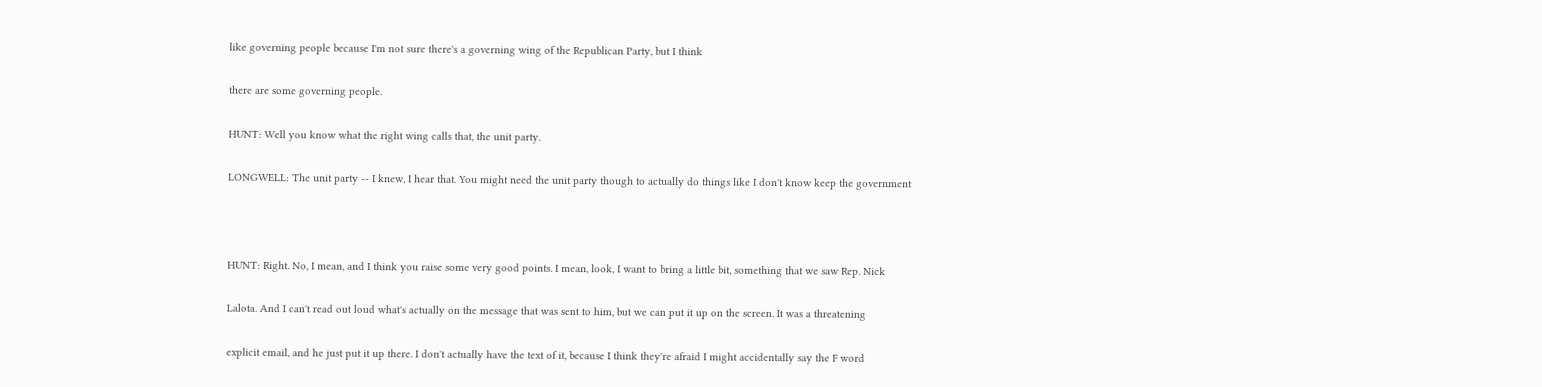like governing people because I'm not sure there's a governing wing of the Republican Party, but I think

there are some governing people.

HUNT: Well you know what the right wing calls that, the unit party.

LONGWELL: The unit party -- I knew, I hear that. You might need the unit party though to actually do things like I don't know keep the government



HUNT: Right. No, I mean, and I think you raise some very good points. I mean, look, I want to bring a little bit, something that we saw Rep. Nick

Lalota. And I can't read out loud what's actually on the message that was sent to him, but we can put it up on the screen. It was a threatening

explicit email, and he just put it up there. I don't actually have the text of it, because I think they're afraid I might accidentally say the F word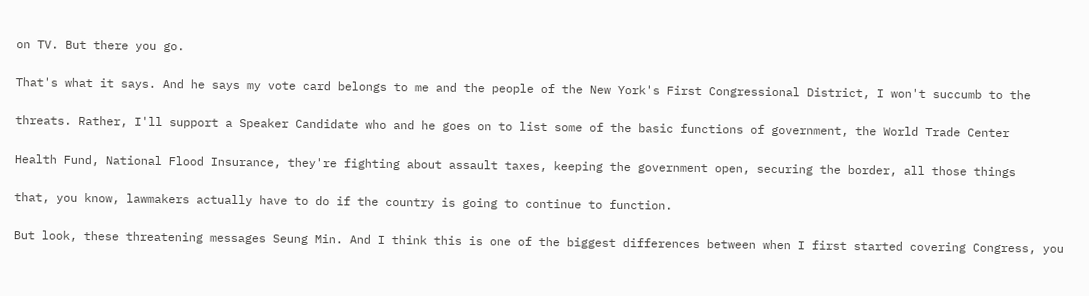on TV. But there you go.

That's what it says. And he says my vote card belongs to me and the people of the New York's First Congressional District, I won't succumb to the

threats. Rather, I'll support a Speaker Candidate who and he goes on to list some of the basic functions of government, the World Trade Center

Health Fund, National Flood Insurance, they're fighting about assault taxes, keeping the government open, securing the border, all those things

that, you know, lawmakers actually have to do if the country is going to continue to function.

But look, these threatening messages Seung Min. And I think this is one of the biggest differences between when I first started covering Congress, you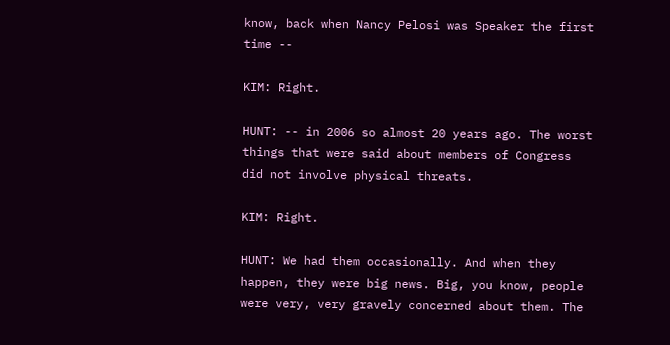know, back when Nancy Pelosi was Speaker the first time --

KIM: Right.

HUNT: -- in 2006 so almost 20 years ago. The worst things that were said about members of Congress did not involve physical threats.

KIM: Right.

HUNT: We had them occasionally. And when they happen, they were big news. Big, you know, people were very, very gravely concerned about them. The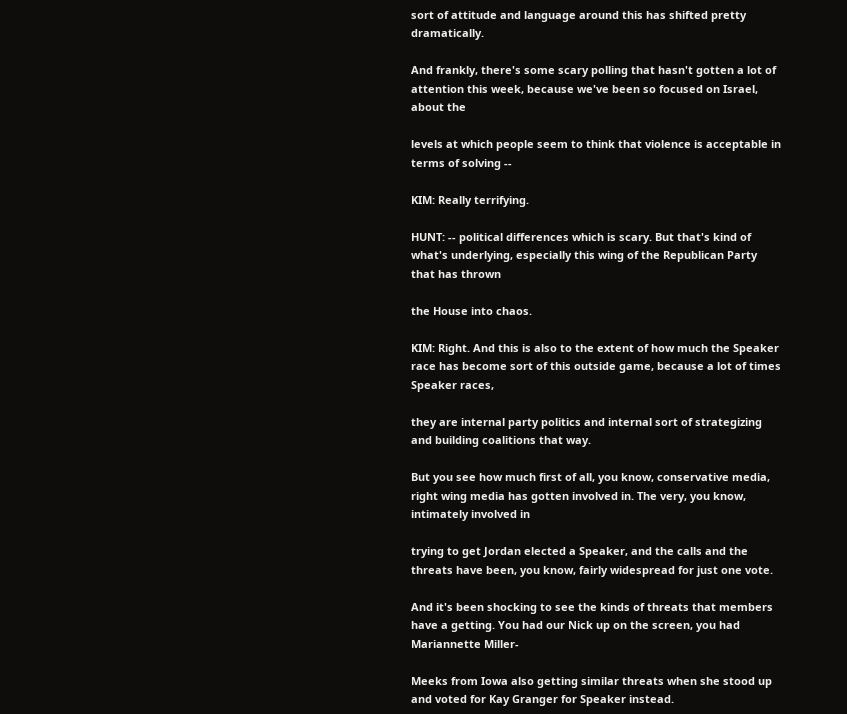sort of attitude and language around this has shifted pretty dramatically.

And frankly, there's some scary polling that hasn't gotten a lot of attention this week, because we've been so focused on Israel, about the

levels at which people seem to think that violence is acceptable in terms of solving --

KIM: Really terrifying.

HUNT: -- political differences which is scary. But that's kind of what's underlying, especially this wing of the Republican Party that has thrown

the House into chaos.

KIM: Right. And this is also to the extent of how much the Speaker race has become sort of this outside game, because a lot of times Speaker races,

they are internal party politics and internal sort of strategizing and building coalitions that way.

But you see how much first of all, you know, conservative media, right wing media has gotten involved in. The very, you know, intimately involved in

trying to get Jordan elected a Speaker, and the calls and the threats have been, you know, fairly widespread for just one vote.

And it's been shocking to see the kinds of threats that members have a getting. You had our Nick up on the screen, you had Mariannette Miller-

Meeks from Iowa also getting similar threats when she stood up and voted for Kay Granger for Speaker instead.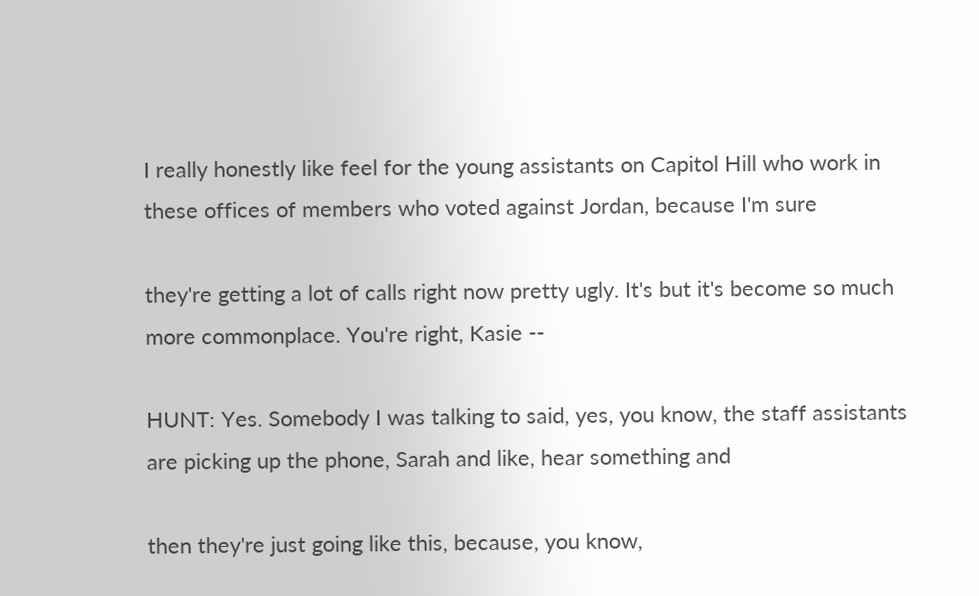I really honestly like feel for the young assistants on Capitol Hill who work in these offices of members who voted against Jordan, because I'm sure

they're getting a lot of calls right now pretty ugly. It's but it's become so much more commonplace. You're right, Kasie --

HUNT: Yes. Somebody I was talking to said, yes, you know, the staff assistants are picking up the phone, Sarah and like, hear something and

then they're just going like this, because, you know,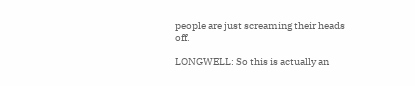people are just screaming their heads off.

LONGWELL: So this is actually an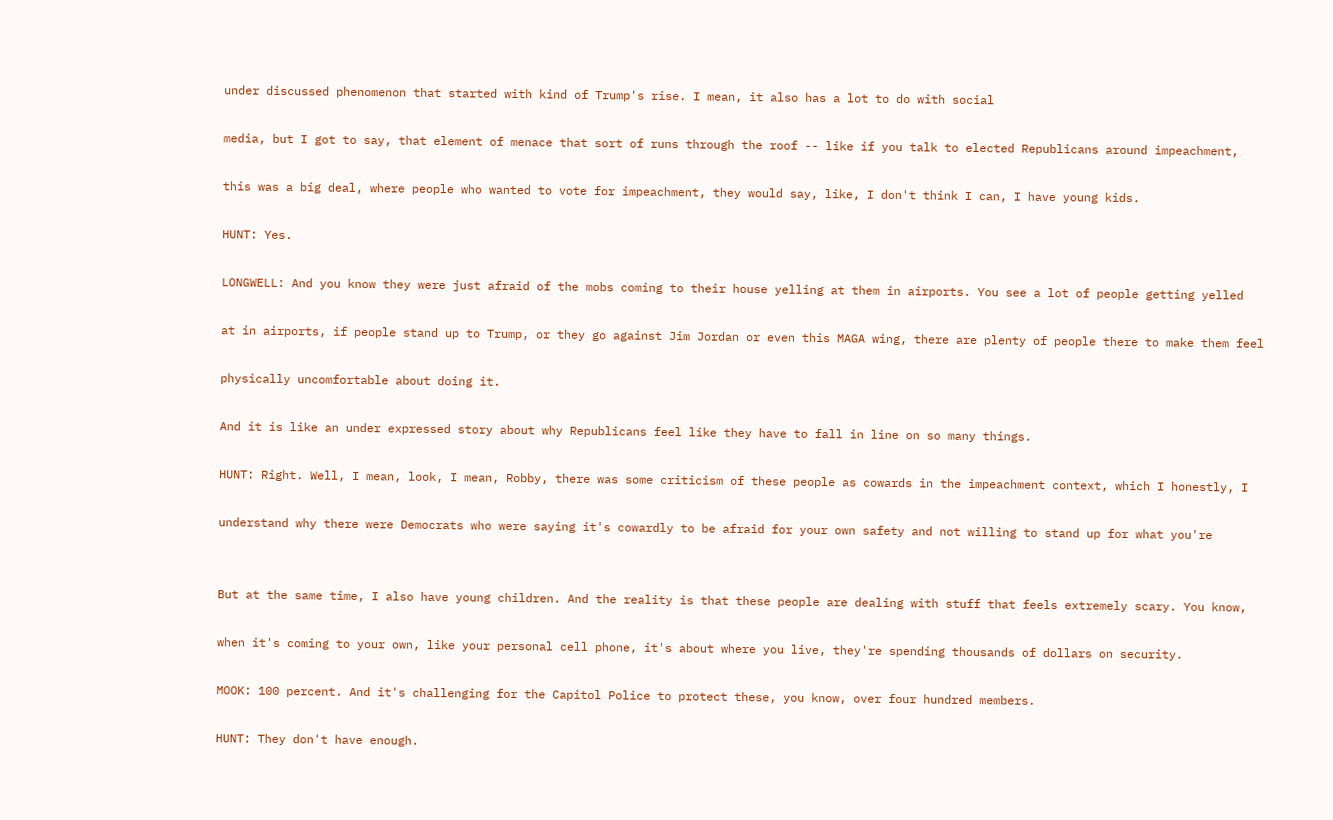under discussed phenomenon that started with kind of Trump's rise. I mean, it also has a lot to do with social

media, but I got to say, that element of menace that sort of runs through the roof -- like if you talk to elected Republicans around impeachment,

this was a big deal, where people who wanted to vote for impeachment, they would say, like, I don't think I can, I have young kids.

HUNT: Yes.

LONGWELL: And you know they were just afraid of the mobs coming to their house yelling at them in airports. You see a lot of people getting yelled

at in airports, if people stand up to Trump, or they go against Jim Jordan or even this MAGA wing, there are plenty of people there to make them feel

physically uncomfortable about doing it.

And it is like an under expressed story about why Republicans feel like they have to fall in line on so many things.

HUNT: Right. Well, I mean, look, I mean, Robby, there was some criticism of these people as cowards in the impeachment context, which I honestly, I

understand why there were Democrats who were saying it's cowardly to be afraid for your own safety and not willing to stand up for what you're


But at the same time, I also have young children. And the reality is that these people are dealing with stuff that feels extremely scary. You know,

when it's coming to your own, like your personal cell phone, it's about where you live, they're spending thousands of dollars on security.

MOOK: 100 percent. And it's challenging for the Capitol Police to protect these, you know, over four hundred members.

HUNT: They don't have enough.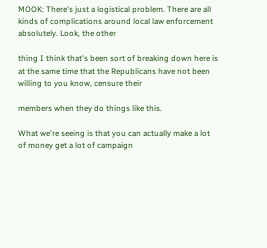MOOK: There's just a logistical problem. There are all kinds of complications around local law enforcement absolutely. Look, the other

thing I think that's been sort of breaking down here is at the same time that the Republicans have not been willing to you know, censure their

members when they do things like this.

What we're seeing is that you can actually make a lot of money get a lot of campaign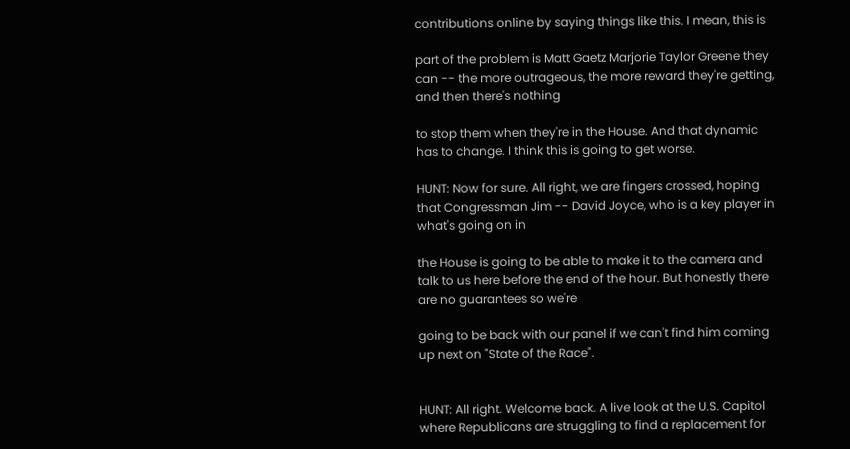contributions online by saying things like this. I mean, this is

part of the problem is Matt Gaetz Marjorie Taylor Greene they can -- the more outrageous, the more reward they're getting, and then there's nothing

to stop them when they're in the House. And that dynamic has to change. I think this is going to get worse.

HUNT: Now for sure. All right, we are fingers crossed, hoping that Congressman Jim -- David Joyce, who is a key player in what's going on in

the House is going to be able to make it to the camera and talk to us here before the end of the hour. But honestly there are no guarantees so we're

going to be back with our panel if we can't find him coming up next on "State of the Race".


HUNT: All right. Welcome back. A live look at the U.S. Capitol where Republicans are struggling to find a replacement for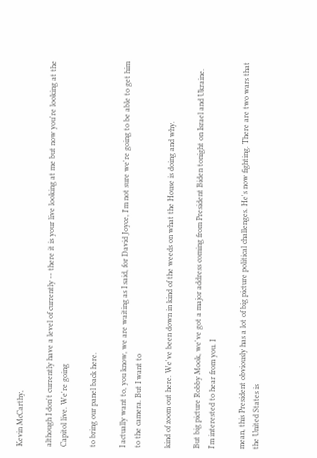Kevin McCarthy,

although I don't currently have a level of currently -- there it is your live looking at me but now you're looking at the Capitol live. We're going

to bring our panel back here.

I actually want to, you know, we are waiting as I said, for David Joyce, I'm not sure we're going to be able to get him to the camera. But I want to

kind of zoom out here. We've been down in kind of the weeds on what the House is doing and why.

But big picture Robby Mook, we've got a major address coming from President Biden tonight on Israel and Ukraine. I'm interested to hear from you. I

mean, this President obviously has a lot of big picture political challenges. He's now fighting. There are two wars that the United States is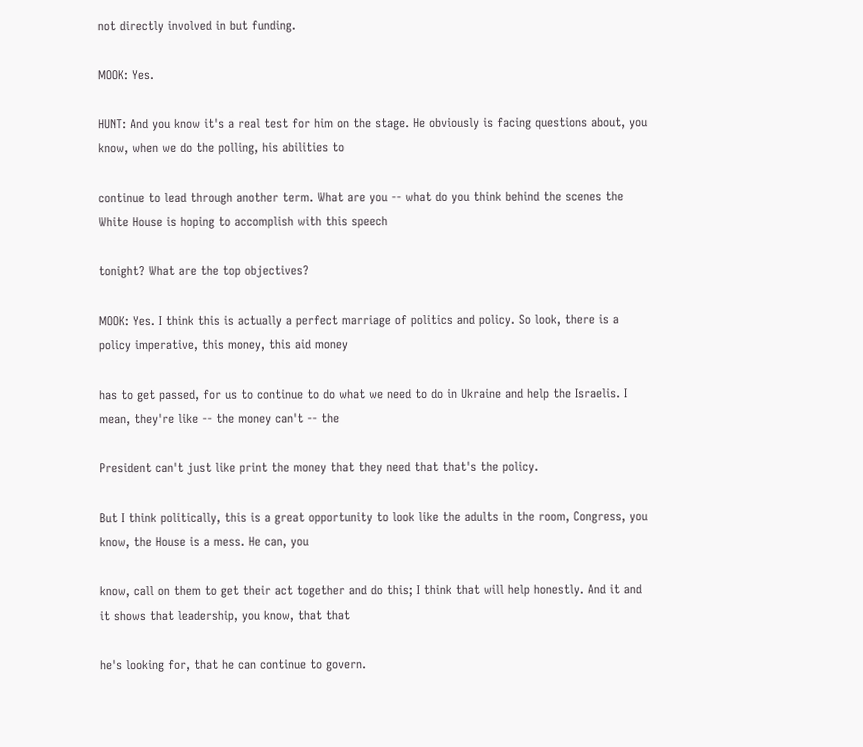not directly involved in but funding.

MOOK: Yes.

HUNT: And you know it's a real test for him on the stage. He obviously is facing questions about, you know, when we do the polling, his abilities to

continue to lead through another term. What are you -- what do you think behind the scenes the White House is hoping to accomplish with this speech

tonight? What are the top objectives?

MOOK: Yes. I think this is actually a perfect marriage of politics and policy. So look, there is a policy imperative, this money, this aid money

has to get passed, for us to continue to do what we need to do in Ukraine and help the Israelis. I mean, they're like -- the money can't -- the

President can't just like print the money that they need that that's the policy.

But I think politically, this is a great opportunity to look like the adults in the room, Congress, you know, the House is a mess. He can, you

know, call on them to get their act together and do this; I think that will help honestly. And it and it shows that leadership, you know, that that

he's looking for, that he can continue to govern.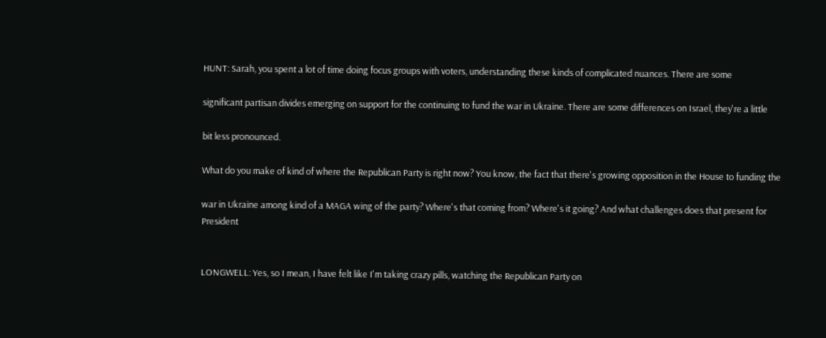HUNT: Sarah, you spent a lot of time doing focus groups with voters, understanding these kinds of complicated nuances. There are some

significant partisan divides emerging on support for the continuing to fund the war in Ukraine. There are some differences on Israel, they're a little

bit less pronounced.

What do you make of kind of where the Republican Party is right now? You know, the fact that there's growing opposition in the House to funding the

war in Ukraine among kind of a MAGA wing of the party? Where's that coming from? Where's it going? And what challenges does that present for President


LONGWELL: Yes, so I mean, I have felt like I'm taking crazy pills, watching the Republican Party on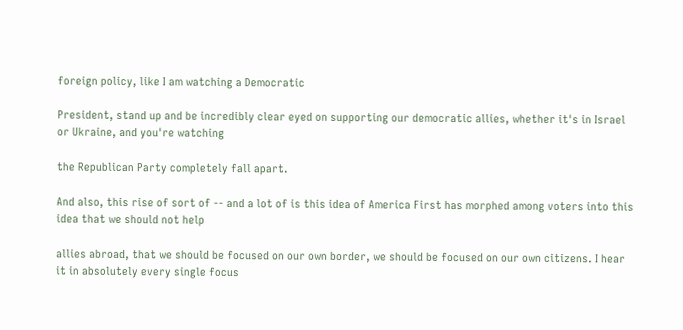foreign policy, like I am watching a Democratic

President, stand up and be incredibly clear eyed on supporting our democratic allies, whether it's in Israel or Ukraine, and you're watching

the Republican Party completely fall apart.

And also, this rise of sort of -- and a lot of is this idea of America First has morphed among voters into this idea that we should not help

allies abroad, that we should be focused on our own border, we should be focused on our own citizens. I hear it in absolutely every single focus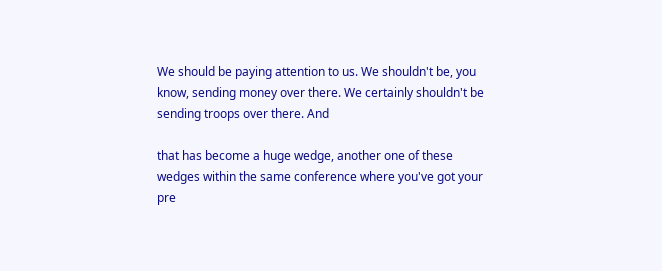We should be paying attention to us. We shouldn't be, you know, sending money over there. We certainly shouldn't be sending troops over there. And

that has become a huge wedge, another one of these wedges within the same conference where you've got your pre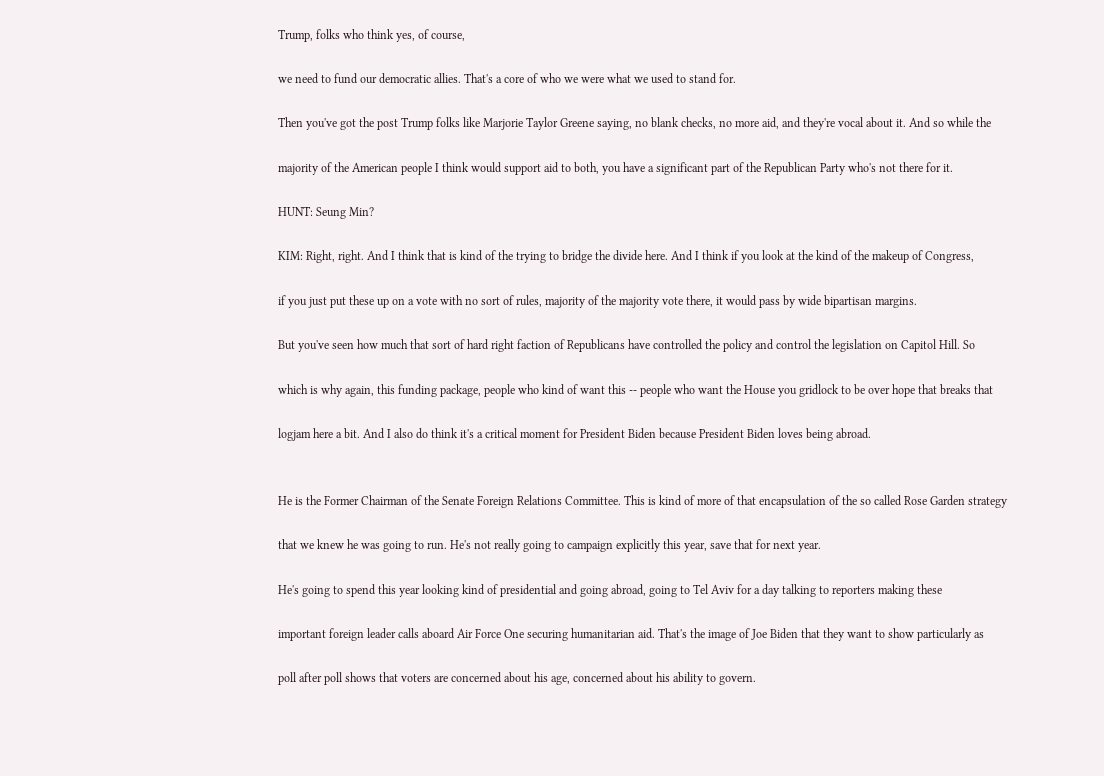Trump, folks who think yes, of course,

we need to fund our democratic allies. That's a core of who we were what we used to stand for.

Then you've got the post Trump folks like Marjorie Taylor Greene saying, no blank checks, no more aid, and they're vocal about it. And so while the

majority of the American people I think would support aid to both, you have a significant part of the Republican Party who's not there for it.

HUNT: Seung Min?

KIM: Right, right. And I think that is kind of the trying to bridge the divide here. And I think if you look at the kind of the makeup of Congress,

if you just put these up on a vote with no sort of rules, majority of the majority vote there, it would pass by wide bipartisan margins.

But you've seen how much that sort of hard right faction of Republicans have controlled the policy and control the legislation on Capitol Hill. So

which is why again, this funding package, people who kind of want this -- people who want the House you gridlock to be over hope that breaks that

logjam here a bit. And I also do think it's a critical moment for President Biden because President Biden loves being abroad.


He is the Former Chairman of the Senate Foreign Relations Committee. This is kind of more of that encapsulation of the so called Rose Garden strategy

that we knew he was going to run. He's not really going to campaign explicitly this year, save that for next year.

He's going to spend this year looking kind of presidential and going abroad, going to Tel Aviv for a day talking to reporters making these

important foreign leader calls aboard Air Force One securing humanitarian aid. That's the image of Joe Biden that they want to show particularly as

poll after poll shows that voters are concerned about his age, concerned about his ability to govern.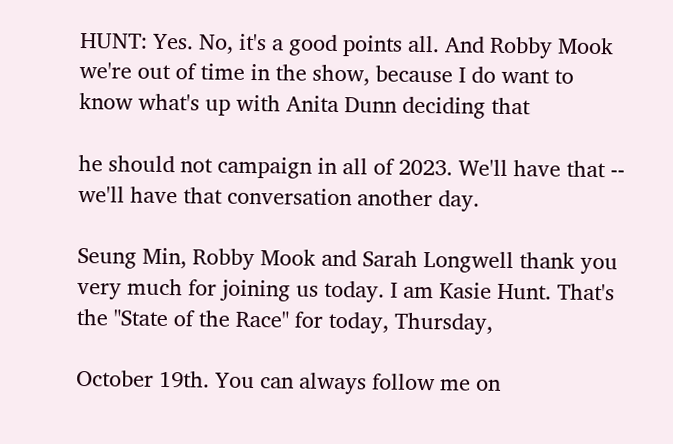HUNT: Yes. No, it's a good points all. And Robby Mook we're out of time in the show, because I do want to know what's up with Anita Dunn deciding that

he should not campaign in all of 2023. We'll have that -- we'll have that conversation another day.

Seung Min, Robby Mook and Sarah Longwell thank you very much for joining us today. I am Kasie Hunt. That's the "State of the Race" for today, Thursday,

October 19th. You can always follow me on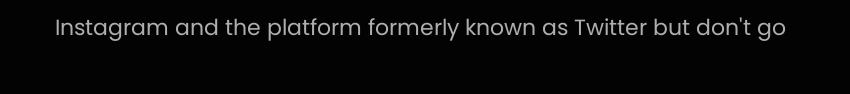Instagram and the platform formerly known as Twitter but don't go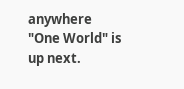anywhere "One World" is up next.